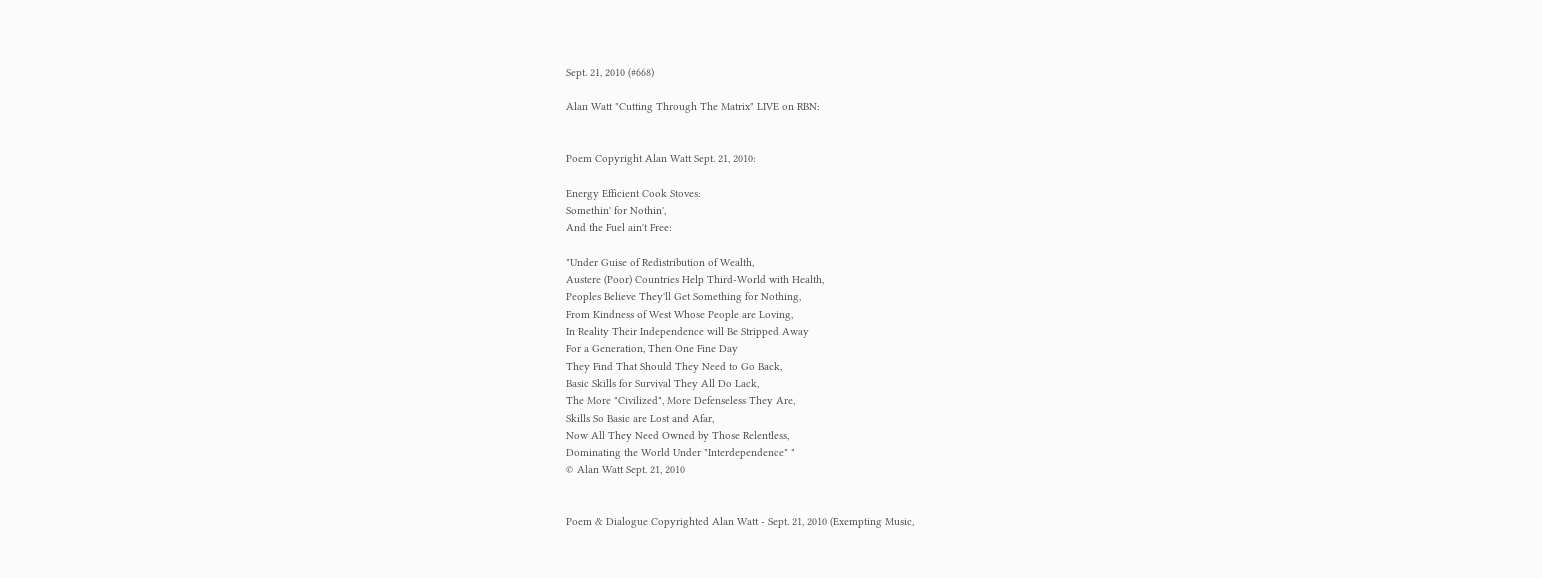Sept. 21, 2010 (#668)

Alan Watt "Cutting Through The Matrix" LIVE on RBN:


Poem Copyright Alan Watt Sept. 21, 2010:

Energy Efficient Cook Stoves:
Somethin' for Nothin',
And the Fuel ain't Free:

"Under Guise of Redistribution of Wealth,
Austere (Poor) Countries Help Third-World with Health,
Peoples Believe They'll Get Something for Nothing,
From Kindness of West Whose People are Loving,
In Reality Their Independence will Be Stripped Away
For a Generation, Then One Fine Day
They Find That Should They Need to Go Back,
Basic Skills for Survival They All Do Lack,
The More "Civilized", More Defenseless They Are,
Skills So Basic are Lost and Afar,
Now All They Need Owned by Those Relentless,
Dominating the World Under "Interdependence" "
© Alan Watt Sept. 21, 2010


Poem & Dialogue Copyrighted Alan Watt - Sept. 21, 2010 (Exempting Music,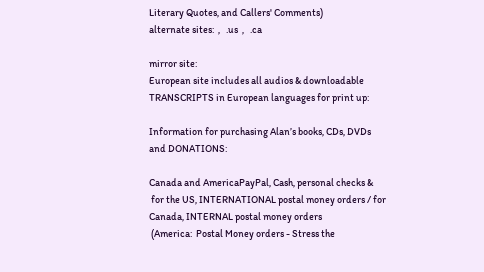Literary Quotes, and Callers' Comments)
alternate sites:  ,   .us  ,   .ca

mirror site:
European site includes all audios & downloadable TRANSCRIPTS in European languages for print up:

Information for purchasing Alan’s books, CDs, DVDs and DONATIONS:

Canada and AmericaPayPal, Cash, personal checks &
 for the US, INTERNATIONAL postal money orders / for Canada, INTERNAL postal money orders
 (America:  Postal Money orders - Stress the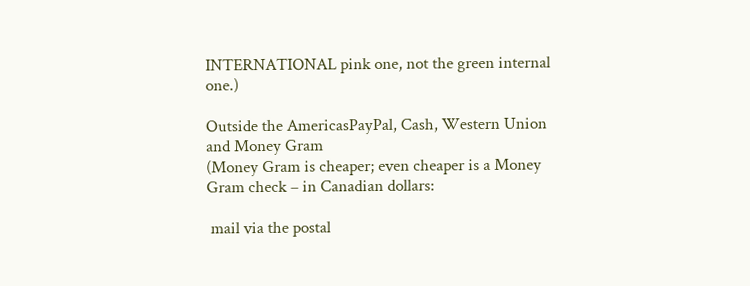INTERNATIONAL pink one, not the green internal one.)

Outside the AmericasPayPal, Cash, Western Union and Money Gram
(Money Gram is cheaper; even cheaper is a Money Gram check – in Canadian dollars:

 mail via the postal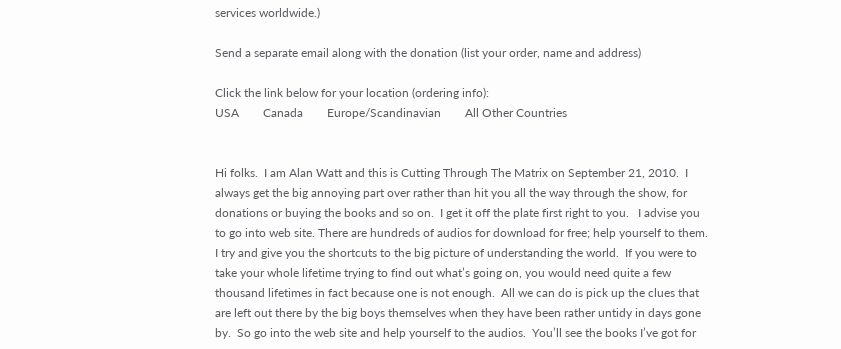services worldwide.)

Send a separate email along with the donation (list your order, name and address)

Click the link below for your location (ordering info):
USA        Canada        Europe/Scandinavian        All Other Countries


Hi folks.  I am Alan Watt and this is Cutting Through The Matrix on September 21, 2010.  I always get the big annoying part over rather than hit you all the way through the show, for donations or buying the books and so on.  I get it off the plate first right to you.   I advise you to go into web site. There are hundreds of audios for download for free; help yourself to them.  I try and give you the shortcuts to the big picture of understanding the world.  If you were to take your whole lifetime trying to find out what’s going on, you would need quite a few thousand lifetimes in fact because one is not enough.  All we can do is pick up the clues that are left out there by the big boys themselves when they have been rather untidy in days gone by.  So go into the web site and help yourself to the audios.  You’ll see the books I’ve got for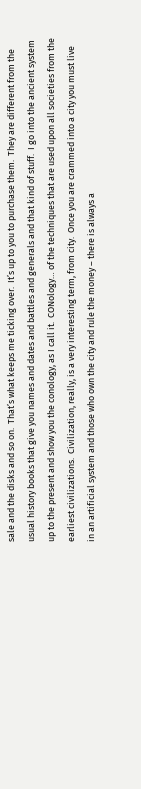sale and the disks and so on.  That’s what keeps me ticking over.  It’s up to you to purchase them.  They are different from the usual history books that give you names and dates and battles and generals and that kind of stuff.  I go into the ancient system up to the present and show you the conology, as I call it.  CONology… of the techniques that are used upon all societies from the earliest civilizations.  Civilization, really, is a very interesting term, from city.  Once you are crammed into a city you must live in an artificial system and those who own the city and rule the money – there is always a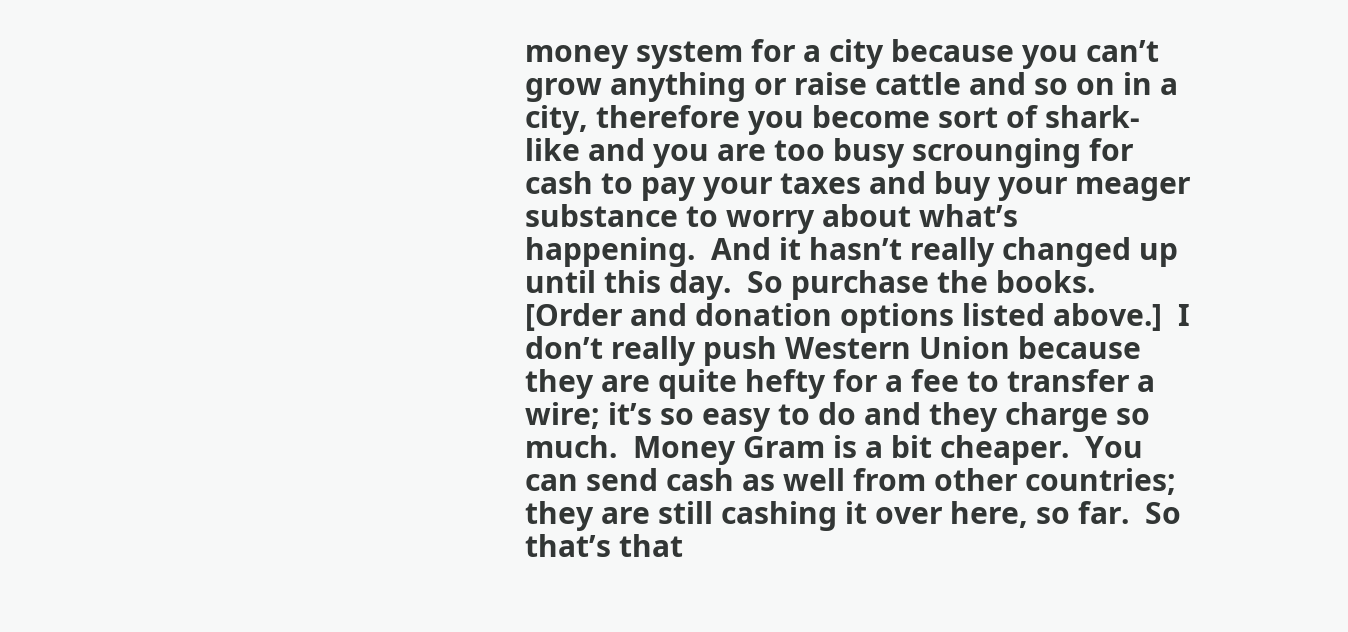money system for a city because you can’t grow anything or raise cattle and so on in a city, therefore you become sort of shark-like and you are too busy scrounging for cash to pay your taxes and buy your meager substance to worry about what’s happening.  And it hasn’t really changed up until this day.  So purchase the books.  [Order and donation options listed above.]  I don’t really push Western Union because they are quite hefty for a fee to transfer a wire; it’s so easy to do and they charge so much.  Money Gram is a bit cheaper.  You can send cash as well from other countries; they are still cashing it over here, so far.  So that’s that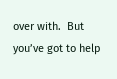over with.  But you’ve got to help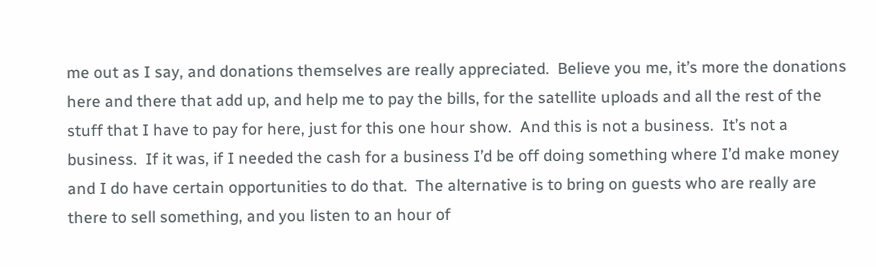me out as I say, and donations themselves are really appreciated.  Believe you me, it’s more the donations here and there that add up, and help me to pay the bills, for the satellite uploads and all the rest of the stuff that I have to pay for here, just for this one hour show.  And this is not a business.  It’s not a business.  If it was, if I needed the cash for a business I’d be off doing something where I’d make money and I do have certain opportunities to do that.  The alternative is to bring on guests who are really are there to sell something, and you listen to an hour of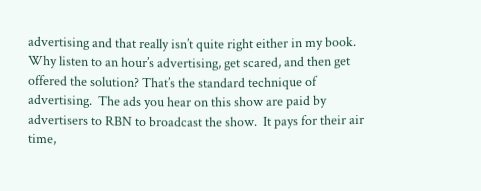advertising and that really isn’t quite right either in my book.  Why listen to an hour’s advertising, get scared, and then get offered the solution? That’s the standard technique of advertising.  The ads you hear on this show are paid by advertisers to RBN to broadcast the show.  It pays for their air time,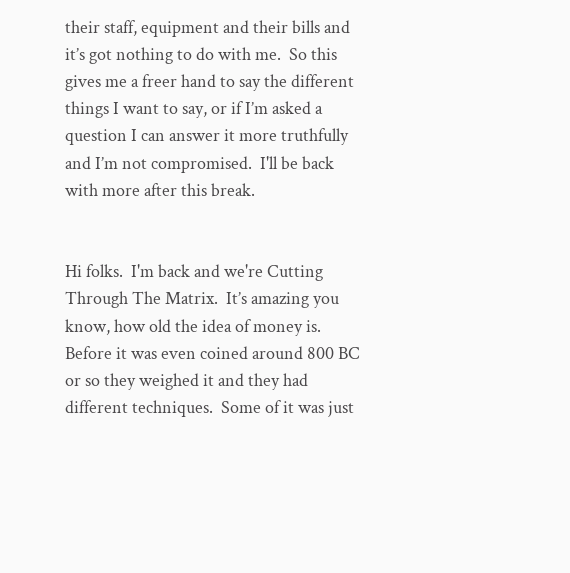their staff, equipment and their bills and it’s got nothing to do with me.  So this gives me a freer hand to say the different things I want to say, or if I’m asked a question I can answer it more truthfully and I’m not compromised.  I'll be back with more after this break.


Hi folks.  I'm back and we're Cutting Through The Matrix.  It’s amazing you know, how old the idea of money is.  Before it was even coined around 800 BC or so they weighed it and they had different techniques.  Some of it was just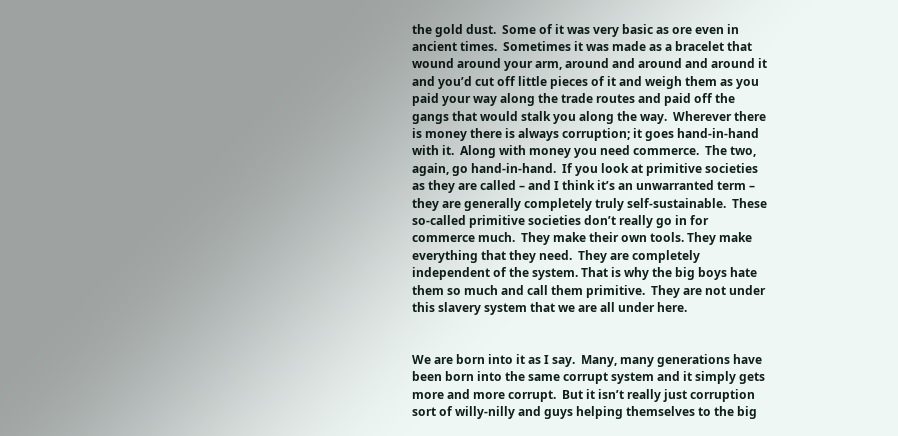the gold dust.  Some of it was very basic as ore even in ancient times.  Sometimes it was made as a bracelet that wound around your arm, around and around and around it and you’d cut off little pieces of it and weigh them as you paid your way along the trade routes and paid off the gangs that would stalk you along the way.  Wherever there is money there is always corruption; it goes hand-in-hand with it.  Along with money you need commerce.  The two, again, go hand-in-hand.  If you look at primitive societies as they are called – and I think it’s an unwarranted term – they are generally completely truly self-sustainable.  These so-called primitive societies don’t really go in for commerce much.  They make their own tools. They make everything that they need.  They are completely independent of the system. That is why the big boys hate them so much and call them primitive.  They are not under this slavery system that we are all under here.


We are born into it as I say.  Many, many generations have been born into the same corrupt system and it simply gets more and more corrupt.  But it isn’t really just corruption sort of willy-nilly and guys helping themselves to the big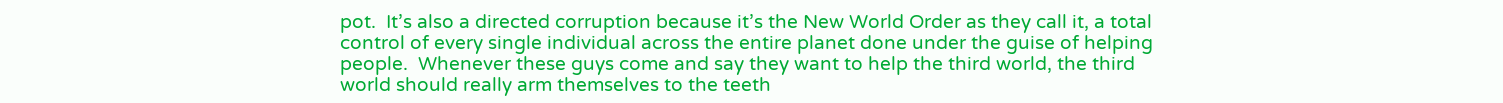pot.  It’s also a directed corruption because it’s the New World Order as they call it, a total control of every single individual across the entire planet done under the guise of helping people.  Whenever these guys come and say they want to help the third world, the third world should really arm themselves to the teeth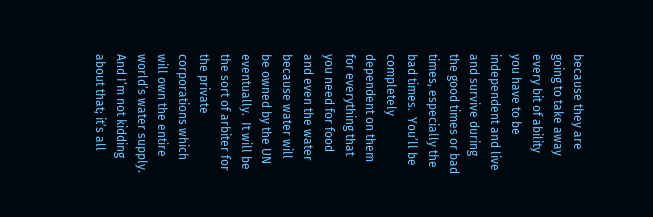because they are going to take away every bit of ability you have to be independent and live and survive during the good times or bad times, especially the bad times.  You’ll be completely dependent on them for everything that you need for food and even the water because water will be owned by the UN eventually.  It will be the sort of arbiter for the private corporations which will own the entire world’s water supply.  And I’m not kidding about that; it’s all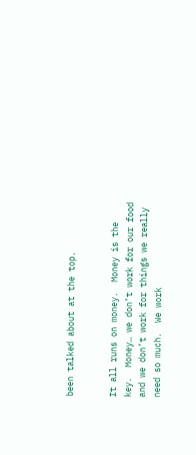been talked about at the top.


It all runs on money.  Money is the key.  Money… we don’t work for our food and we don’t work for things we really need so much.  We work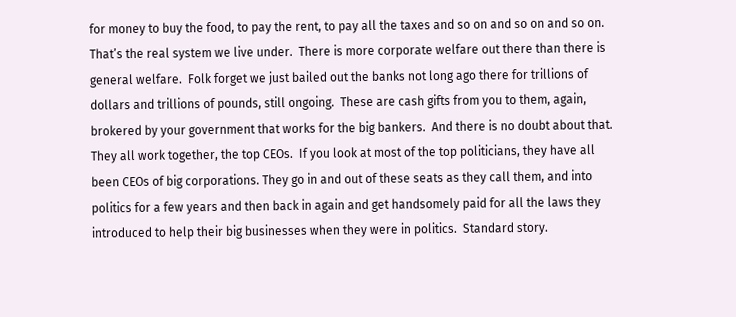for money to buy the food, to pay the rent, to pay all the taxes and so on and so on and so on.  That’s the real system we live under.  There is more corporate welfare out there than there is general welfare.  Folk forget we just bailed out the banks not long ago there for trillions of dollars and trillions of pounds, still ongoing.  These are cash gifts from you to them, again, brokered by your government that works for the big bankers.  And there is no doubt about that.  They all work together, the top CEOs.  If you look at most of the top politicians, they have all been CEOs of big corporations. They go in and out of these seats as they call them, and into politics for a few years and then back in again and get handsomely paid for all the laws they introduced to help their big businesses when they were in politics.  Standard story.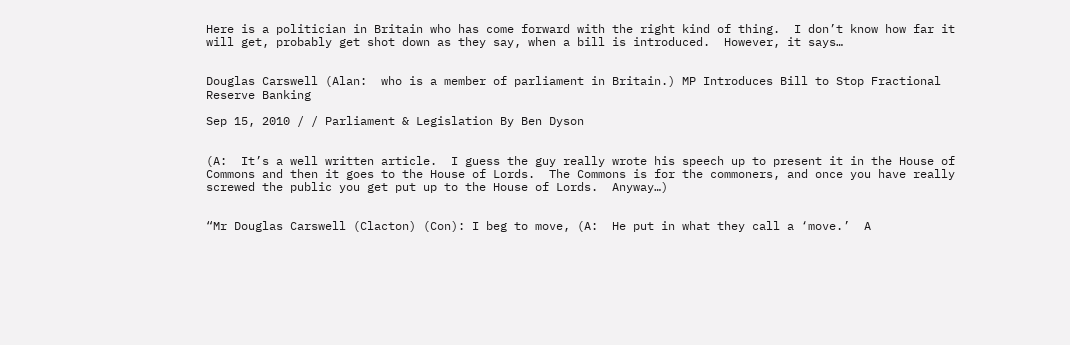Here is a politician in Britain who has come forward with the right kind of thing.  I don’t know how far it will get, probably get shot down as they say, when a bill is introduced.  However, it says…


Douglas Carswell (Alan:  who is a member of parliament in Britain.) MP Introduces Bill to Stop Fractional Reserve Banking

Sep 15, 2010 / / Parliament & Legislation By Ben Dyson


(A:  It’s a well written article.  I guess the guy really wrote his speech up to present it in the House of Commons and then it goes to the House of Lords.  The Commons is for the commoners, and once you have really screwed the public you get put up to the House of Lords.  Anyway…)


“Mr Douglas Carswell (Clacton) (Con): I beg to move, (A:  He put in what they call a ‘move.’  A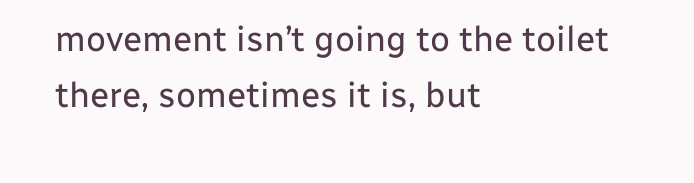movement isn’t going to the toilet there, sometimes it is, but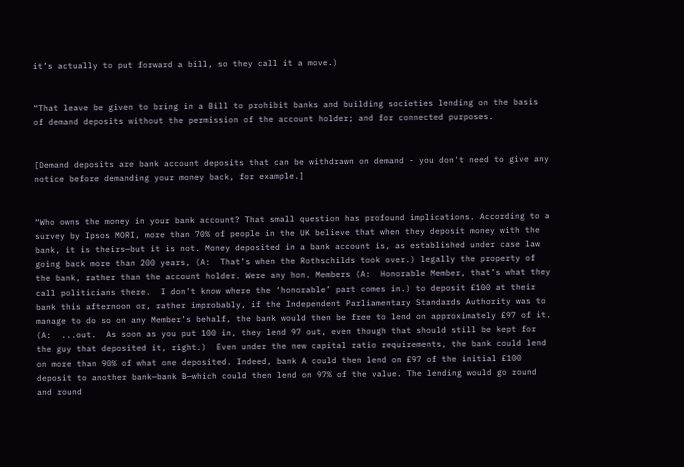it’s actually to put forward a bill, so they call it a move.)


“That leave be given to bring in a Bill to prohibit banks and building societies lending on the basis of demand deposits without the permission of the account holder; and for connected purposes.


[Demand deposits are bank account deposits that can be withdrawn on demand - you don't need to give any notice before demanding your money back, for example.]


“Who owns the money in your bank account? That small question has profound implications. According to a survey by Ipsos MORI, more than 70% of people in the UK believe that when they deposit money with the bank, it is theirs—but it is not. Money deposited in a bank account is, as established under case law going back more than 200 years, (A:  That’s when the Rothschilds took over.) legally the property of the bank, rather than the account holder. Were any hon. Members (A:  Honorable Member, that’s what they call politicians there.  I don’t know where the ‘honorable’ part comes in.) to deposit £100 at their bank this afternoon or, rather improbably, if the Independent Parliamentary Standards Authority was to manage to do so on any Member’s behalf, the bank would then be free to lend on approximately £97 of it. (A:  ...out.  As soon as you put 100 in, they lend 97 out, even though that should still be kept for the guy that deposited it, right.)  Even under the new capital ratio requirements, the bank could lend on more than 90% of what one deposited. Indeed, bank A could then lend on £97 of the initial £100 deposit to another bank—bank B—which could then lend on 97% of the value. The lending would go round and round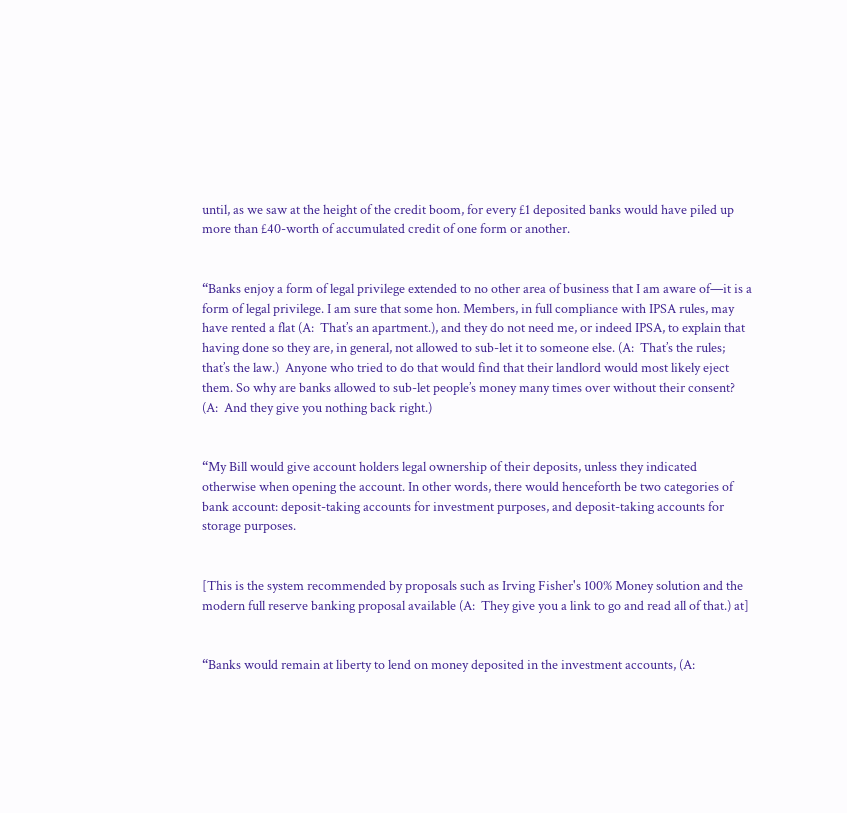until, as we saw at the height of the credit boom, for every £1 deposited banks would have piled up more than £40-worth of accumulated credit of one form or another.


“Banks enjoy a form of legal privilege extended to no other area of business that I am aware of—it is a form of legal privilege. I am sure that some hon. Members, in full compliance with IPSA rules, may have rented a flat (A:  That’s an apartment.), and they do not need me, or indeed IPSA, to explain that having done so they are, in general, not allowed to sub-let it to someone else. (A:  That’s the rules; that’s the law.)  Anyone who tried to do that would find that their landlord would most likely eject them. So why are banks allowed to sub-let people’s money many times over without their consent?  (A:  And they give you nothing back right.)


“My Bill would give account holders legal ownership of their deposits, unless they indicated otherwise when opening the account. In other words, there would henceforth be two categories of bank account: deposit-taking accounts for investment purposes, and deposit-taking accounts for storage purposes.


[This is the system recommended by proposals such as Irving Fisher's 100% Money solution and the modern full reserve banking proposal available (A:  They give you a link to go and read all of that.) at]


“Banks would remain at liberty to lend on money deposited in the investment accounts, (A: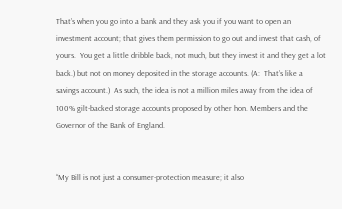That’s when you go into a bank and they ask you if you want to open an investment account; that gives them permission to go out and invest that cash, of yours.  You get a little dribble back, not much, but they invest it and they get a lot back.) but not on money deposited in the storage accounts. (A:  That’s like a savings account.)  As such, the idea is not a million miles away from the idea of 100% gilt-backed storage accounts proposed by other hon. Members and the Governor of the Bank of England.


“My Bill is not just a consumer-protection measure; it also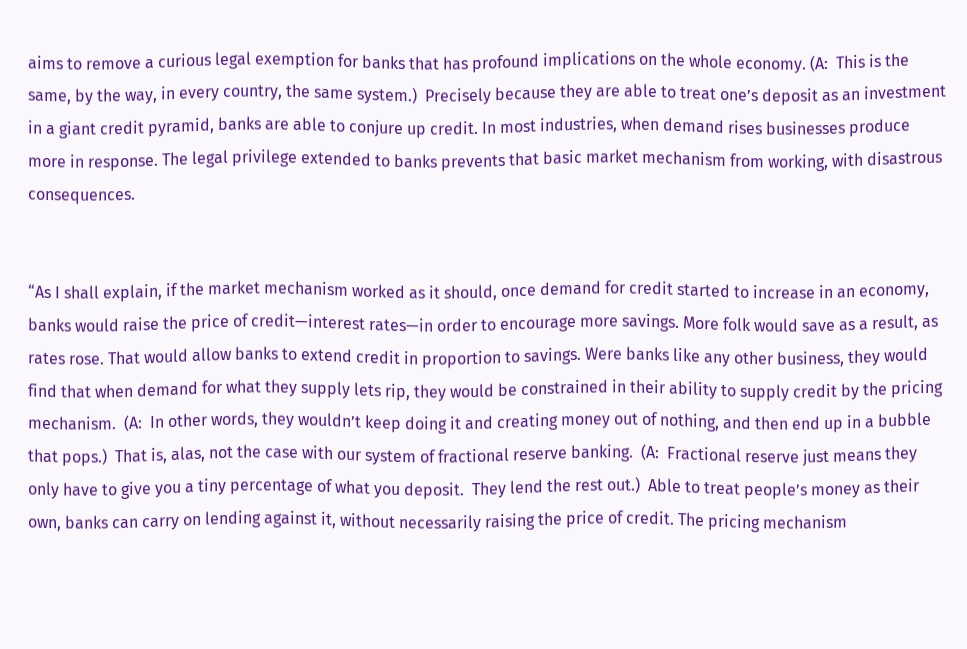aims to remove a curious legal exemption for banks that has profound implications on the whole economy. (A:  This is the same, by the way, in every country, the same system.)  Precisely because they are able to treat one’s deposit as an investment in a giant credit pyramid, banks are able to conjure up credit. In most industries, when demand rises businesses produce more in response. The legal privilege extended to banks prevents that basic market mechanism from working, with disastrous consequences.


“As I shall explain, if the market mechanism worked as it should, once demand for credit started to increase in an economy, banks would raise the price of credit—interest rates—in order to encourage more savings. More folk would save as a result, as rates rose. That would allow banks to extend credit in proportion to savings. Were banks like any other business, they would find that when demand for what they supply lets rip, they would be constrained in their ability to supply credit by the pricing mechanism.  (A:  In other words, they wouldn’t keep doing it and creating money out of nothing, and then end up in a bubble that pops.)  That is, alas, not the case with our system of fractional reserve banking.  (A:  Fractional reserve just means they only have to give you a tiny percentage of what you deposit.  They lend the rest out.)  Able to treat people’s money as their own, banks can carry on lending against it, without necessarily raising the price of credit. The pricing mechanism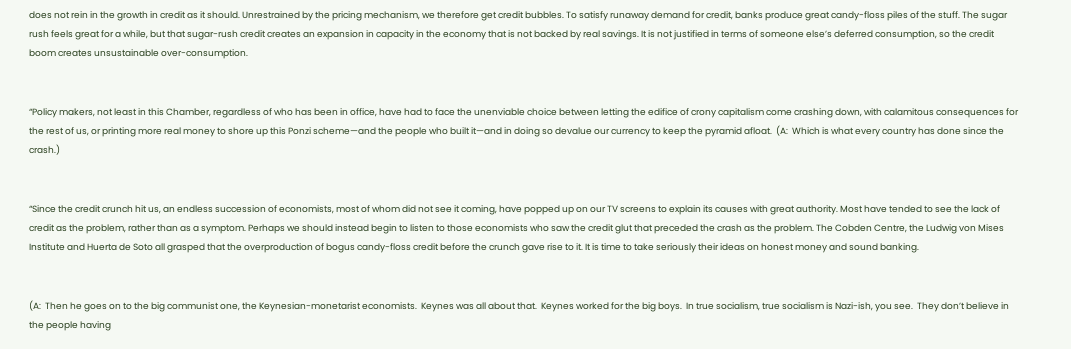does not rein in the growth in credit as it should. Unrestrained by the pricing mechanism, we therefore get credit bubbles. To satisfy runaway demand for credit, banks produce great candy-floss piles of the stuff. The sugar rush feels great for a while, but that sugar-rush credit creates an expansion in capacity in the economy that is not backed by real savings. It is not justified in terms of someone else’s deferred consumption, so the credit boom creates unsustainable over-consumption.


“Policy makers, not least in this Chamber, regardless of who has been in office, have had to face the unenviable choice between letting the edifice of crony capitalism come crashing down, with calamitous consequences for the rest of us, or printing more real money to shore up this Ponzi scheme—and the people who built it—and in doing so devalue our currency to keep the pyramid afloat.  (A:  Which is what every country has done since the crash.)


“Since the credit crunch hit us, an endless succession of economists, most of whom did not see it coming, have popped up on our TV screens to explain its causes with great authority. Most have tended to see the lack of credit as the problem, rather than as a symptom. Perhaps we should instead begin to listen to those economists who saw the credit glut that preceded the crash as the problem. The Cobden Centre, the Ludwig von Mises Institute and Huerta de Soto all grasped that the overproduction of bogus candy-floss credit before the crunch gave rise to it. It is time to take seriously their ideas on honest money and sound banking.


(A:  Then he goes on to the big communist one, the Keynesian-monetarist economists.  Keynes was all about that.  Keynes worked for the big boys.  In true socialism, true socialism is Nazi-ish, you see.  They don’t believe in the people having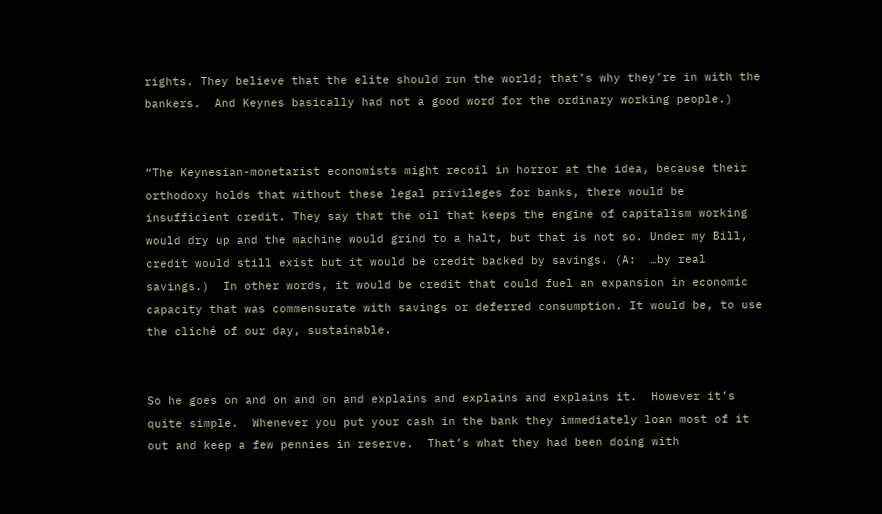rights. They believe that the elite should run the world; that’s why they’re in with the bankers.  And Keynes basically had not a good word for the ordinary working people.)


“The Keynesian-monetarist economists might recoil in horror at the idea, because their orthodoxy holds that without these legal privileges for banks, there would be insufficient credit. They say that the oil that keeps the engine of capitalism working would dry up and the machine would grind to a halt, but that is not so. Under my Bill, credit would still exist but it would be credit backed by savings. (A:  …by real savings.)  In other words, it would be credit that could fuel an expansion in economic capacity that was commensurate with savings or deferred consumption. It would be, to use the cliché of our day, sustainable.


So he goes on and on and on and explains and explains and explains it.  However it’s quite simple.  Whenever you put your cash in the bank they immediately loan most of it out and keep a few pennies in reserve.  That’s what they had been doing with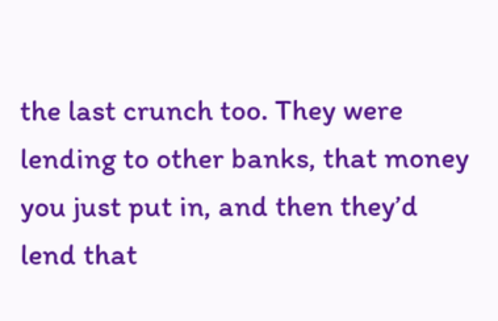the last crunch too. They were lending to other banks, that money you just put in, and then they’d lend that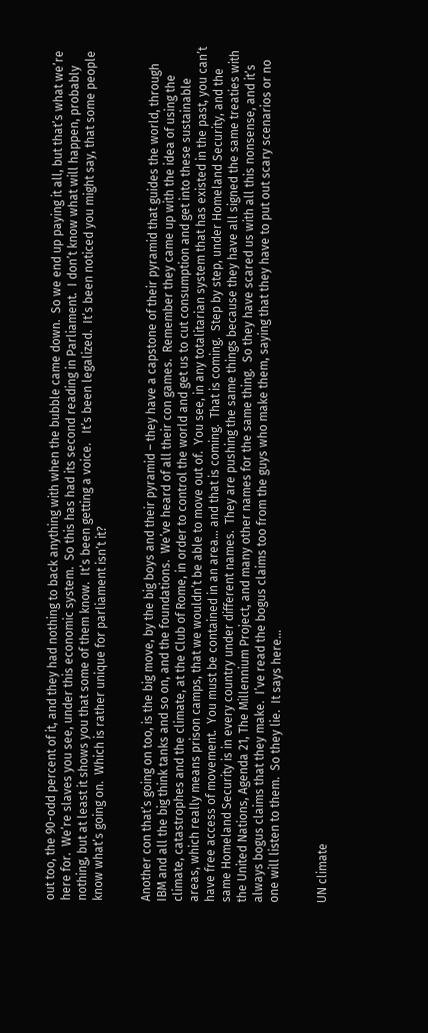out too, the 90-odd percent of it, and they had nothing to back anything with when the bubble came down.  So we end up paying it all, but that’s what we’re here for.  We’re slaves you see, under this economic system.  So this has had its second reading in Parliament.  I don’t know what will happen, probably nothing, but at least it shows you that some of them know.  It’s been getting a voice.   It’s been legalized.  It’s been noticed you might say, that some people know what’s going on.  Which is rather unique for parliament isn’t it?


Another con that’s going on too, is the big move, by the big boys and their pyramid – they have a capstone of their pyramid that guides the world, through IBM and all the big think tanks and so on, and the foundations.  We’ve heard of all their con games.  Remember they came up with the idea of using the climate, catastrophes and the climate, at the Club of Rome, in order to control the world and get us to cut consumption and get into these sustainable areas, which really means prison camps, that we wouldn’t be able to move out of.  You see, in any totalitarian system that has existed in the past, you can’t have free access of movement.  You must be contained in an area… and that is coming.  That is coming.  Step by step, under Homeland Security, and the same Homeland Security is in every country under different names.  They are pushing the same things because they have all signed the same treaties with the United Nations, Agenda 21, The Millennium Project, and many other names for the same thing.  So they have scared us with all this nonsense, and it’s always bogus claims that they make.  I’ve read the bogus claims too from the guys who make them, saying that they have to put out scary scenarios or no one will listen to them.  So they lie.  It says here…


UN climate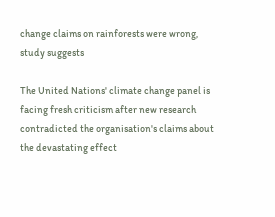change claims on rainforests were wrong, study suggests

The United Nations' climate change panel is facing fresh criticism after new research contradicted the organisation's claims about the devastating effect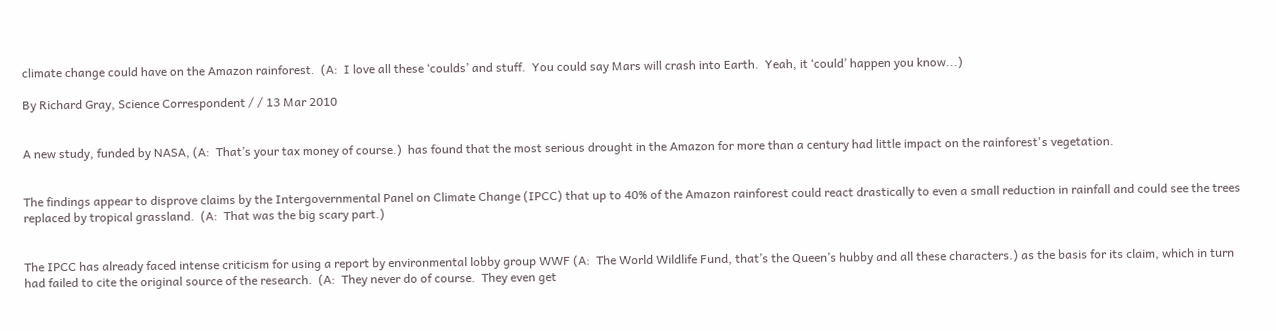climate change could have on the Amazon rainforest.  (A:  I love all these ‘coulds’ and stuff.  You could say Mars will crash into Earth.  Yeah, it ‘could’ happen you know...)

By Richard Gray, Science Correspondent / / 13 Mar 2010


A new study, funded by NASA, (A:  That’s your tax money of course.)  has found that the most serious drought in the Amazon for more than a century had little impact on the rainforest's vegetation.


The findings appear to disprove claims by the Intergovernmental Panel on Climate Change (IPCC) that up to 40% of the Amazon rainforest could react drastically to even a small reduction in rainfall and could see the trees replaced by tropical grassland.  (A:  That was the big scary part.)


The IPCC has already faced intense criticism for using a report by environmental lobby group WWF (A:  The World Wildlife Fund, that’s the Queen’s hubby and all these characters.) as the basis for its claim, which in turn had failed to cite the original source of the research.  (A:  They never do of course.  They even get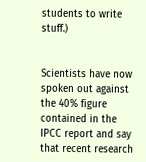students to write stuff.)


Scientists have now spoken out against the 40% figure contained in the IPCC report and say that recent research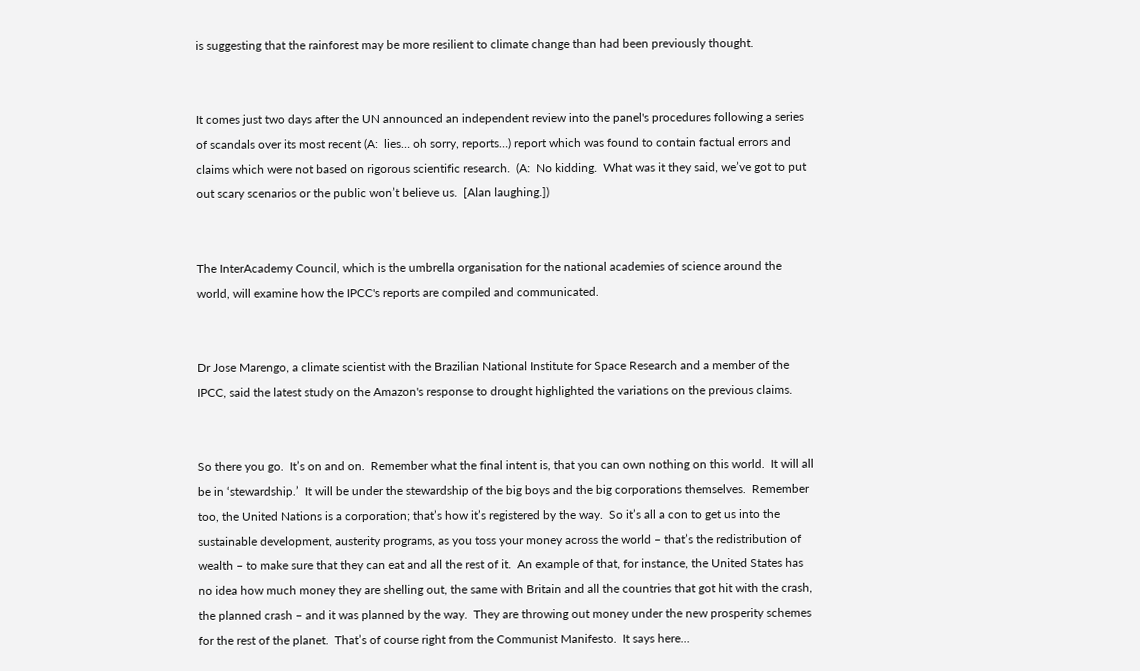is suggesting that the rainforest may be more resilient to climate change than had been previously thought.


It comes just two days after the UN announced an independent review into the panel's procedures following a series of scandals over its most recent (A:  lies… oh sorry, reports…) report which was found to contain factual errors and claims which were not based on rigorous scientific research.  (A:  No kidding.  What was it they said, we’ve got to put out scary scenarios or the public won’t believe us.  [Alan laughing.])


The InterAcademy Council, which is the umbrella organisation for the national academies of science around the world, will examine how the IPCC's reports are compiled and communicated.


Dr Jose Marengo, a climate scientist with the Brazilian National Institute for Space Research and a member of the IPCC, said the latest study on the Amazon's response to drought highlighted the variations on the previous claims.


So there you go.  It’s on and on.  Remember what the final intent is, that you can own nothing on this world.  It will all be in ‘stewardship.’  It will be under the stewardship of the big boys and the big corporations themselves.  Remember too, the United Nations is a corporation; that’s how it’s registered by the way.  So it’s all a con to get us into the sustainable development, austerity programs, as you toss your money across the world – that’s the redistribution of wealth – to make sure that they can eat and all the rest of it.  An example of that, for instance, the United States has no idea how much money they are shelling out, the same with Britain and all the countries that got hit with the crash, the planned crash – and it was planned by the way.  They are throwing out money under the new prosperity schemes for the rest of the planet.  That’s of course right from the Communist Manifesto.  It says here…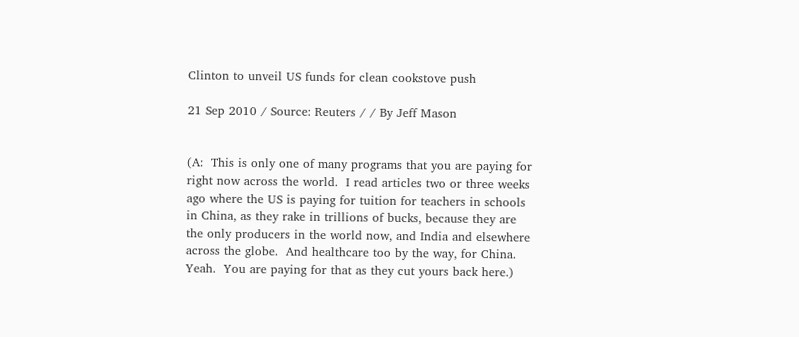Clinton to unveil US funds for clean cookstove push

21 Sep 2010 / Source: Reuters / / By Jeff Mason


(A:  This is only one of many programs that you are paying for right now across the world.  I read articles two or three weeks ago where the US is paying for tuition for teachers in schools in China, as they rake in trillions of bucks, because they are the only producers in the world now, and India and elsewhere across the globe.  And healthcare too by the way, for China.  Yeah.  You are paying for that as they cut yours back here.)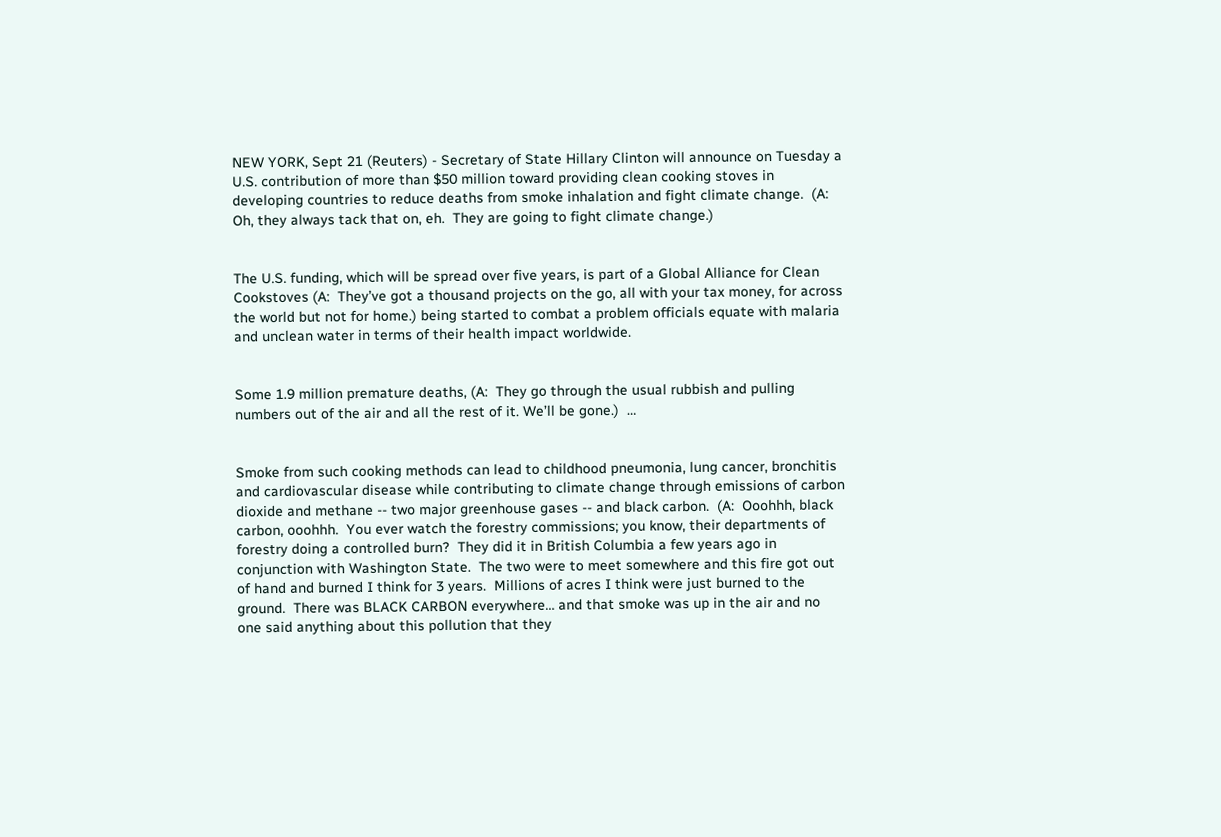NEW YORK, Sept 21 (Reuters) - Secretary of State Hillary Clinton will announce on Tuesday a U.S. contribution of more than $50 million toward providing clean cooking stoves in developing countries to reduce deaths from smoke inhalation and fight climate change.  (A:  Oh, they always tack that on, eh.  They are going to fight climate change.)


The U.S. funding, which will be spread over five years, is part of a Global Alliance for Clean Cookstoves (A:  They’ve got a thousand projects on the go, all with your tax money, for across the world but not for home.) being started to combat a problem officials equate with malaria and unclean water in terms of their health impact worldwide.


Some 1.9 million premature deaths, (A:  They go through the usual rubbish and pulling numbers out of the air and all the rest of it. We’ll be gone.)  …


Smoke from such cooking methods can lead to childhood pneumonia, lung cancer, bronchitis and cardiovascular disease while contributing to climate change through emissions of carbon dioxide and methane -- two major greenhouse gases -- and black carbon.  (A:  Ooohhh, black carbon, ooohhh.  You ever watch the forestry commissions; you know, their departments of forestry doing a controlled burn?  They did it in British Columbia a few years ago in conjunction with Washington State.  The two were to meet somewhere and this fire got out of hand and burned I think for 3 years.  Millions of acres I think were just burned to the ground.  There was BLACK CARBON everywhere… and that smoke was up in the air and no one said anything about this pollution that they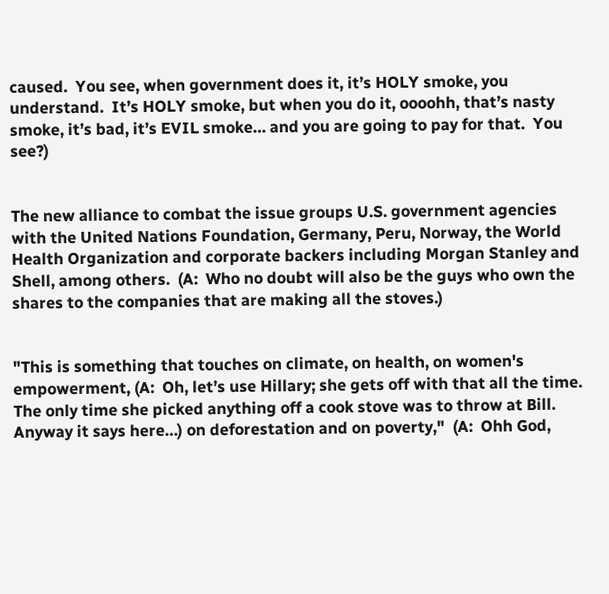caused.  You see, when government does it, it’s HOLY smoke, you understand.  It’s HOLY smoke, but when you do it, oooohh, that’s nasty smoke, it’s bad, it’s EVIL smoke… and you are going to pay for that.  You see?)


The new alliance to combat the issue groups U.S. government agencies with the United Nations Foundation, Germany, Peru, Norway, the World Health Organization and corporate backers including Morgan Stanley and Shell, among others.  (A:  Who no doubt will also be the guys who own the shares to the companies that are making all the stoves.)


"This is something that touches on climate, on health, on women's empowerment, (A:  Oh, let’s use Hillary; she gets off with that all the time.  The only time she picked anything off a cook stove was to throw at Bill.  Anyway it says here…) on deforestation and on poverty,"  (A:  Ohh God,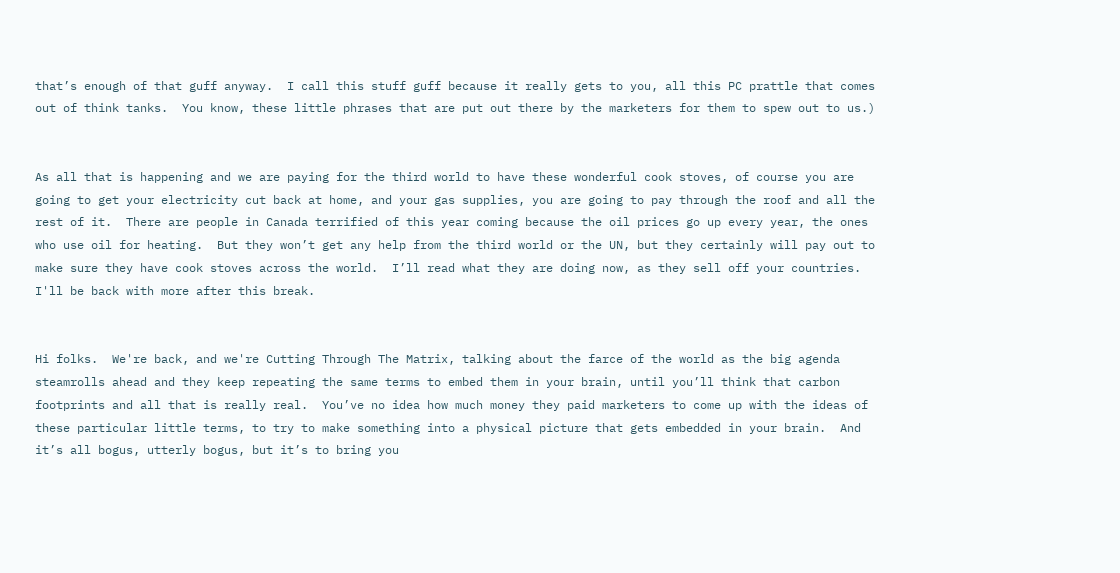that’s enough of that guff anyway.  I call this stuff guff because it really gets to you, all this PC prattle that comes out of think tanks.  You know, these little phrases that are put out there by the marketers for them to spew out to us.)


As all that is happening and we are paying for the third world to have these wonderful cook stoves, of course you are going to get your electricity cut back at home, and your gas supplies, you are going to pay through the roof and all the rest of it.  There are people in Canada terrified of this year coming because the oil prices go up every year, the ones who use oil for heating.  But they won’t get any help from the third world or the UN, but they certainly will pay out to make sure they have cook stoves across the world.  I’ll read what they are doing now, as they sell off your countries.  I'll be back with more after this break.


Hi folks.  We're back, and we're Cutting Through The Matrix, talking about the farce of the world as the big agenda steamrolls ahead and they keep repeating the same terms to embed them in your brain, until you’ll think that carbon footprints and all that is really real.  You’ve no idea how much money they paid marketers to come up with the ideas of these particular little terms, to try to make something into a physical picture that gets embedded in your brain.  And it’s all bogus, utterly bogus, but it’s to bring you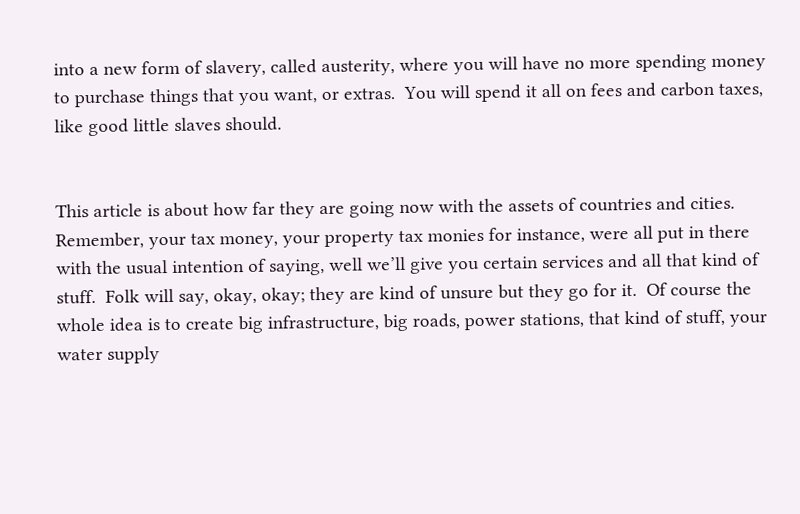into a new form of slavery, called austerity, where you will have no more spending money to purchase things that you want, or extras.  You will spend it all on fees and carbon taxes, like good little slaves should.


This article is about how far they are going now with the assets of countries and cities.  Remember, your tax money, your property tax monies for instance, were all put in there with the usual intention of saying, well we’ll give you certain services and all that kind of stuff.  Folk will say, okay, okay; they are kind of unsure but they go for it.  Of course the whole idea is to create big infrastructure, big roads, power stations, that kind of stuff, your water supply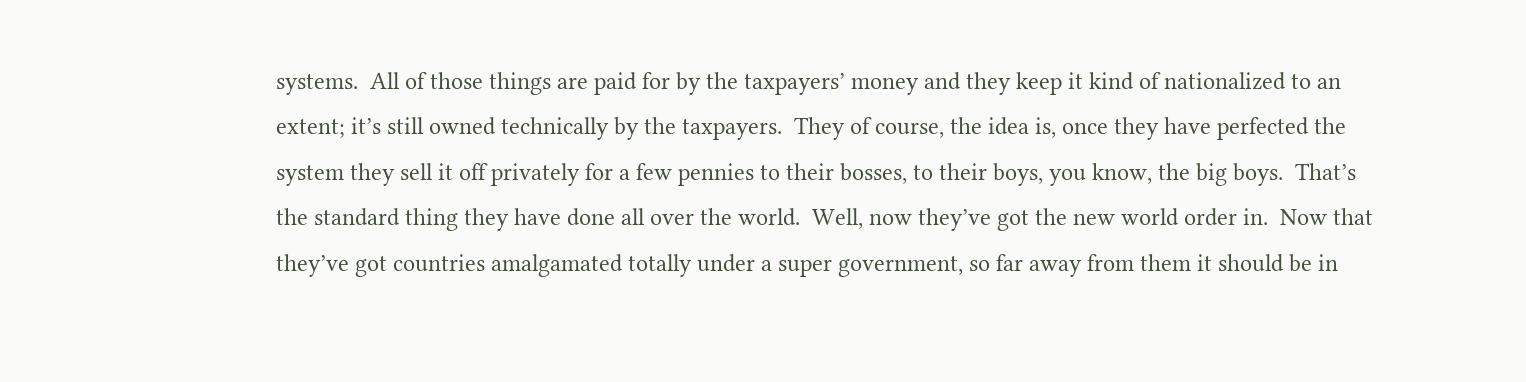systems.  All of those things are paid for by the taxpayers’ money and they keep it kind of nationalized to an extent; it’s still owned technically by the taxpayers.  They of course, the idea is, once they have perfected the system they sell it off privately for a few pennies to their bosses, to their boys, you know, the big boys.  That’s the standard thing they have done all over the world.  Well, now they’ve got the new world order in.  Now that they’ve got countries amalgamated totally under a super government, so far away from them it should be in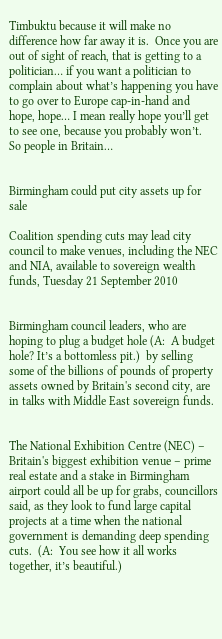Timbuktu because it will make no difference how far away it is.  Once you are out of sight of reach, that is getting to a politician… if you want a politician to complain about what’s happening you have to go over to Europe cap-in-hand and hope, hope… I mean really hope you’ll get to see one, because you probably won’t.  So people in Britain…


Birmingham could put city assets up for sale

Coalition spending cuts may lead city council to make venues, including the NEC and NIA, available to sovereign wealth funds, Tuesday 21 September 2010


Birmingham council leaders, who are hoping to plug a budget hole (A:  A budget hole? It’s a bottomless pit.)  by selling some of the billions of pounds of property assets owned by Britain's second city, are in talks with Middle East sovereign funds.


The National Exhibition Centre (NEC) – Britain's biggest exhibition venue – prime real estate and a stake in Birmingham airport could all be up for grabs, councillors said, as they look to fund large capital projects at a time when the national government is demanding deep spending cuts.  (A:  You see how it all works together, it’s beautiful.)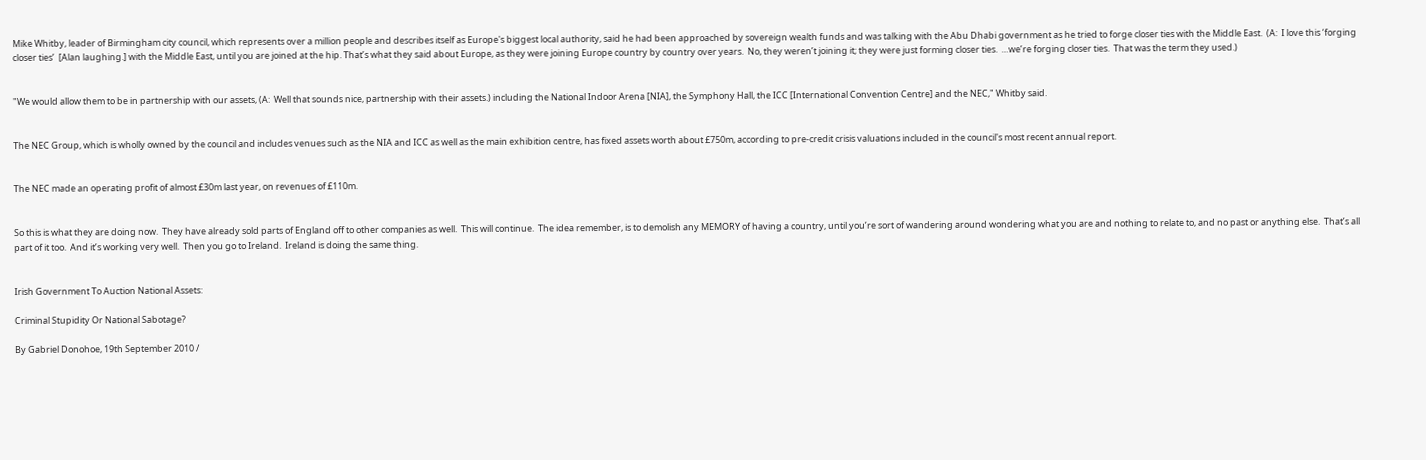Mike Whitby, leader of Birmingham city council, which represents over a million people and describes itself as Europe's biggest local authority, said he had been approached by sovereign wealth funds and was talking with the Abu Dhabi government as he tried to forge closer ties with the Middle East.  (A:  I love this ‘forging closer ties’  [Alan laughing.] with the Middle East, until you are joined at the hip. That’s what they said about Europe, as they were joining Europe country by country over years.  No, they weren’t joining it; they were just forming closer ties.  …we’re forging closer ties.  That was the term they used.)


"We would allow them to be in partnership with our assets, (A:  Well that sounds nice, partnership with their assets.) including the National Indoor Arena [NIA], the Symphony Hall, the ICC [International Convention Centre] and the NEC," Whitby said.


The NEC Group, which is wholly owned by the council and includes venues such as the NIA and ICC as well as the main exhibition centre, has fixed assets worth about £750m, according to pre-credit crisis valuations included in the council's most recent annual report.


The NEC made an operating profit of almost £30m last year, on revenues of £110m.


So this is what they are doing now.  They have already sold parts of England off to other companies as well.  This will continue.  The idea remember, is to demolish any MEMORY of having a country, until you’re sort of wandering around wondering what you are and nothing to relate to, and no past or anything else.  That’s all part of it too.  And it’s working very well.  Then you go to Ireland.  Ireland is doing the same thing.


Irish Government To Auction National Assets:

Criminal Stupidity Or National Sabotage?

By Gabriel Donohoe, 19th September 2010 /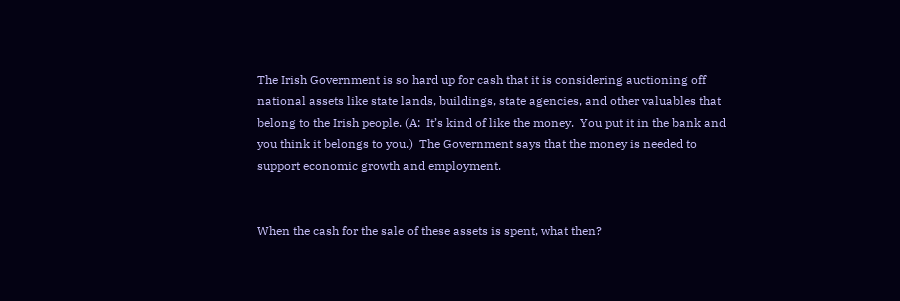The Irish Government is so hard up for cash that it is considering auctioning off national assets like state lands, buildings, state agencies, and other valuables that belong to the Irish people. (A:  It’s kind of like the money.  You put it in the bank and you think it belongs to you.)  The Government says that the money is needed to support economic growth and employment.


When the cash for the sale of these assets is spent, what then?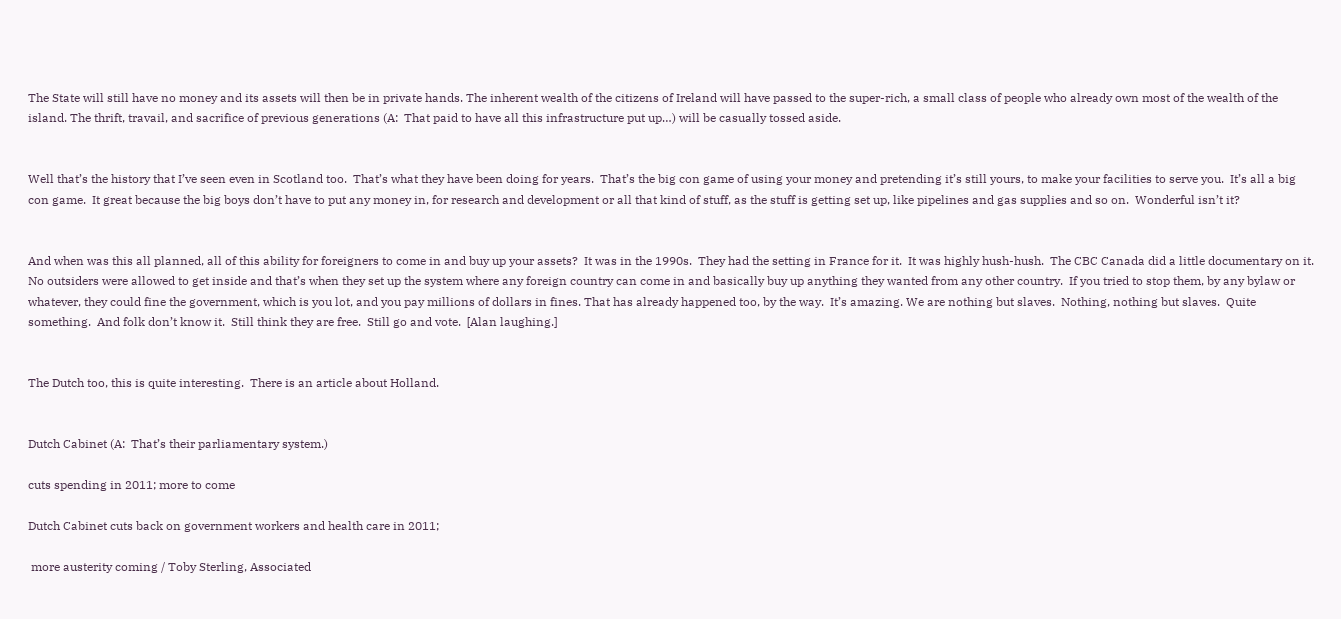The State will still have no money and its assets will then be in private hands. The inherent wealth of the citizens of Ireland will have passed to the super-rich, a small class of people who already own most of the wealth of the island. The thrift, travail, and sacrifice of previous generations (A:  That paid to have all this infrastructure put up…) will be casually tossed aside.


Well that’s the history that I’ve seen even in Scotland too.  That’s what they have been doing for years.  That’s the big con game of using your money and pretending it’s still yours, to make your facilities to serve you.  It’s all a big con game.  It great because the big boys don’t have to put any money in, for research and development or all that kind of stuff, as the stuff is getting set up, like pipelines and gas supplies and so on.  Wonderful isn’t it?


And when was this all planned, all of this ability for foreigners to come in and buy up your assets?  It was in the 1990s.  They had the setting in France for it.  It was highly hush-hush.  The CBC Canada did a little documentary on it.  No outsiders were allowed to get inside and that’s when they set up the system where any foreign country can come in and basically buy up anything they wanted from any other country.  If you tried to stop them, by any bylaw or whatever, they could fine the government, which is you lot, and you pay millions of dollars in fines. That has already happened too, by the way.  It’s amazing. We are nothing but slaves.  Nothing, nothing but slaves.  Quite something.  And folk don’t know it.  Still think they are free.  Still go and vote.  [Alan laughing.]


The Dutch too, this is quite interesting.  There is an article about Holland.


Dutch Cabinet (A:  That’s their parliamentary system.)

cuts spending in 2011; more to come

Dutch Cabinet cuts back on government workers and health care in 2011;

 more austerity coming / Toby Sterling, Associated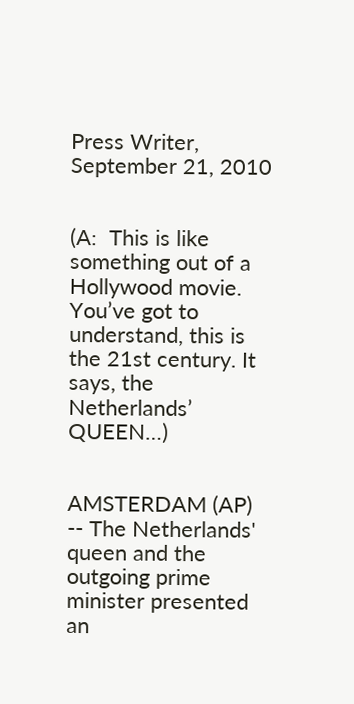Press Writer, September 21, 2010


(A:  This is like something out of a Hollywood movie.  You’ve got to understand, this is the 21st century. It says, the Netherlands’ QUEEN…)


AMSTERDAM (AP) -- The Netherlands' queen and the outgoing prime minister presented an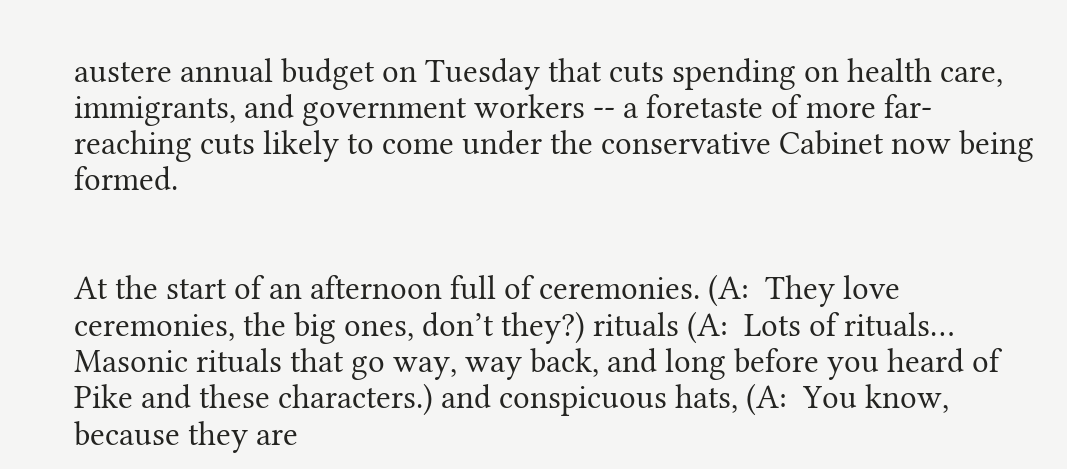austere annual budget on Tuesday that cuts spending on health care, immigrants, and government workers -- a foretaste of more far-reaching cuts likely to come under the conservative Cabinet now being formed.


At the start of an afternoon full of ceremonies. (A:  They love ceremonies, the big ones, don’t they?) rituals (A:  Lots of rituals… Masonic rituals that go way, way back, and long before you heard of Pike and these characters.) and conspicuous hats, (A:  You know, because they are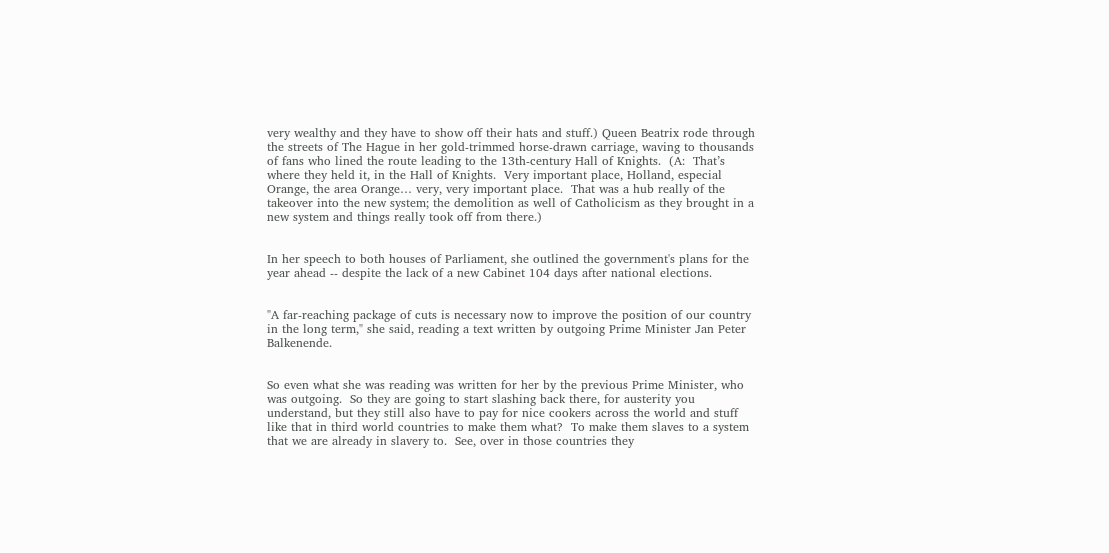very wealthy and they have to show off their hats and stuff.) Queen Beatrix rode through the streets of The Hague in her gold-trimmed horse-drawn carriage, waving to thousands of fans who lined the route leading to the 13th-century Hall of Knights.  (A:  That’s where they held it, in the Hall of Knights.  Very important place, Holland, especial Orange, the area Orange… very, very important place.  That was a hub really of the takeover into the new system; the demolition as well of Catholicism as they brought in a new system and things really took off from there.)


In her speech to both houses of Parliament, she outlined the government's plans for the year ahead -- despite the lack of a new Cabinet 104 days after national elections.


"A far-reaching package of cuts is necessary now to improve the position of our country in the long term," she said, reading a text written by outgoing Prime Minister Jan Peter Balkenende.


So even what she was reading was written for her by the previous Prime Minister, who was outgoing.  So they are going to start slashing back there, for austerity you understand, but they still also have to pay for nice cookers across the world and stuff like that in third world countries to make them what?  To make them slaves to a system that we are already in slavery to.  See, over in those countries they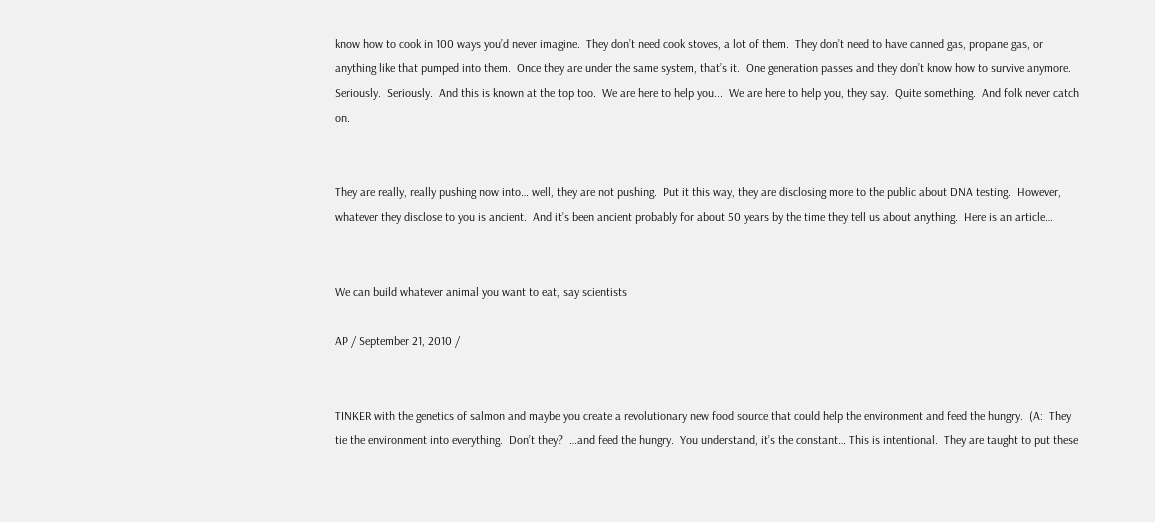know how to cook in 100 ways you’d never imagine.  They don’t need cook stoves, a lot of them.  They don’t need to have canned gas, propane gas, or anything like that pumped into them.  Once they are under the same system, that’s it.  One generation passes and they don’t know how to survive anymore.  Seriously.  Seriously.  And this is known at the top too.  We are here to help you...  We are here to help you, they say.  Quite something.  And folk never catch on.


They are really, really pushing now into… well, they are not pushing.  Put it this way, they are disclosing more to the public about DNA testing.  However, whatever they disclose to you is ancient.  And it’s been ancient probably for about 50 years by the time they tell us about anything.  Here is an article…


We can build whatever animal you want to eat, say scientists

AP / September 21, 2010 /


TINKER with the genetics of salmon and maybe you create a revolutionary new food source that could help the environment and feed the hungry.  (A:  They tie the environment into everything.  Don’t they?  …and feed the hungry.  You understand, it’s the constant… This is intentional.  They are taught to put these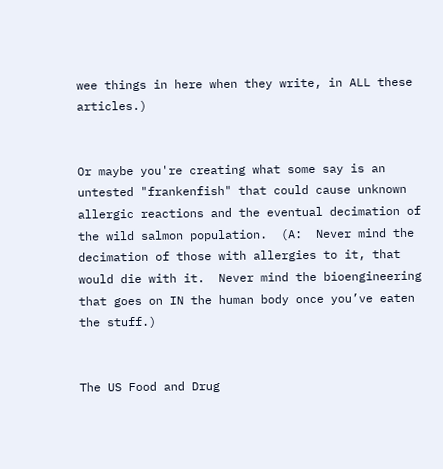wee things in here when they write, in ALL these articles.)


Or maybe you're creating what some say is an untested "frankenfish" that could cause unknown allergic reactions and the eventual decimation of the wild salmon population.  (A:  Never mind the decimation of those with allergies to it, that would die with it.  Never mind the bioengineering that goes on IN the human body once you’ve eaten the stuff.)


The US Food and Drug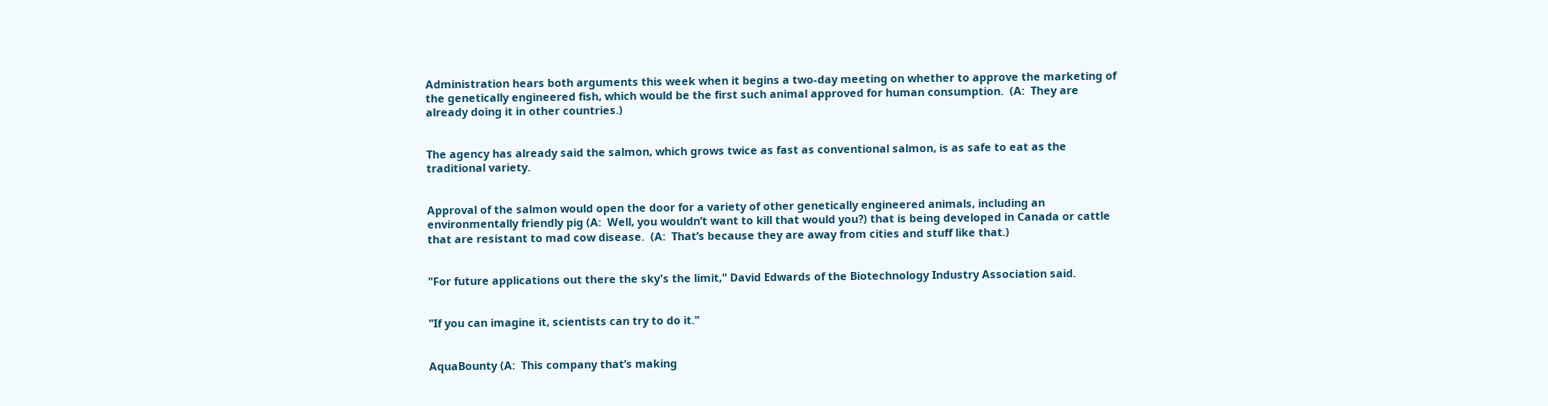Administration hears both arguments this week when it begins a two-day meeting on whether to approve the marketing of the genetically engineered fish, which would be the first such animal approved for human consumption.  (A:  They are already doing it in other countries.)


The agency has already said the salmon, which grows twice as fast as conventional salmon, is as safe to eat as the traditional variety.


Approval of the salmon would open the door for a variety of other genetically engineered animals, including an environmentally friendly pig (A:  Well, you wouldn’t want to kill that would you?) that is being developed in Canada or cattle that are resistant to mad cow disease.  (A:  That’s because they are away from cities and stuff like that.)


"For future applications out there the sky's the limit," David Edwards of the Biotechnology Industry Association said.


"If you can imagine it, scientists can try to do it."


AquaBounty (A:  This company that’s making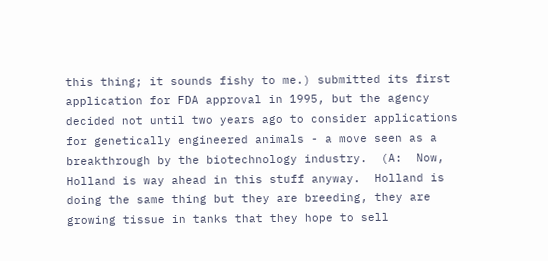this thing; it sounds fishy to me.) submitted its first application for FDA approval in 1995, but the agency decided not until two years ago to consider applications for genetically engineered animals - a move seen as a breakthrough by the biotechnology industry.  (A:  Now, Holland is way ahead in this stuff anyway.  Holland is doing the same thing but they are breeding, they are growing tissue in tanks that they hope to sell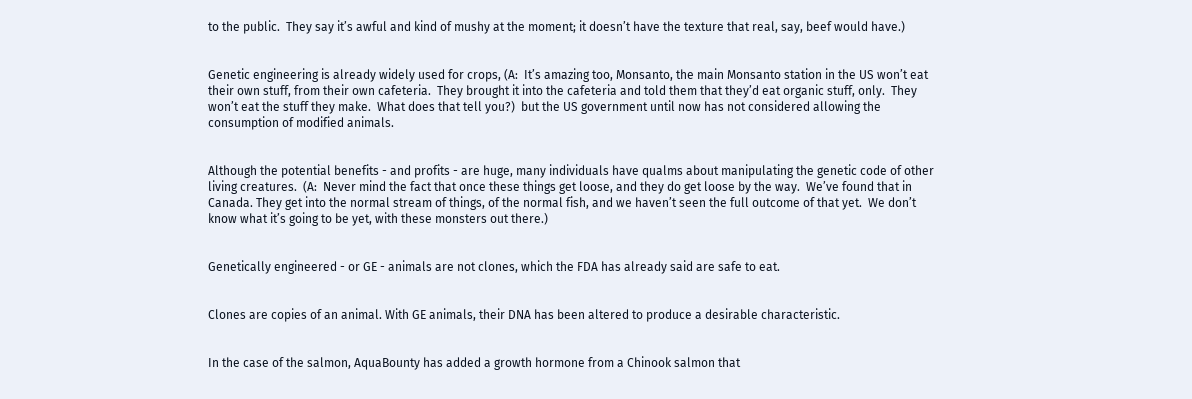to the public.  They say it’s awful and kind of mushy at the moment; it doesn’t have the texture that real, say, beef would have.)


Genetic engineering is already widely used for crops, (A:  It’s amazing too, Monsanto, the main Monsanto station in the US won’t eat their own stuff, from their own cafeteria.  They brought it into the cafeteria and told them that they’d eat organic stuff, only.  They won’t eat the stuff they make.  What does that tell you?)  but the US government until now has not considered allowing the consumption of modified animals.


Although the potential benefits - and profits - are huge, many individuals have qualms about manipulating the genetic code of other living creatures.  (A:  Never mind the fact that once these things get loose, and they do get loose by the way.  We’ve found that in Canada. They get into the normal stream of things, of the normal fish, and we haven’t seen the full outcome of that yet.  We don’t know what it’s going to be yet, with these monsters out there.)


Genetically engineered - or GE - animals are not clones, which the FDA has already said are safe to eat.


Clones are copies of an animal. With GE animals, their DNA has been altered to produce a desirable characteristic.


In the case of the salmon, AquaBounty has added a growth hormone from a Chinook salmon that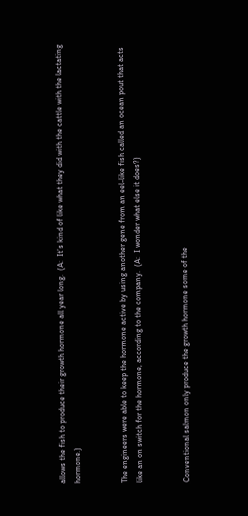allows the fish to produce their growth hormone all year long.  (A:  It’s kind of like what they did with the cattle with the lactating hormone.)


The engineers were able to keep the hormone active by using another gene from an eel-like fish called an ocean pout that acts like an on switch for the hormone, according to the company.  (A:  I wonder what else it does?)


Conventional salmon only produce the growth hormone some of the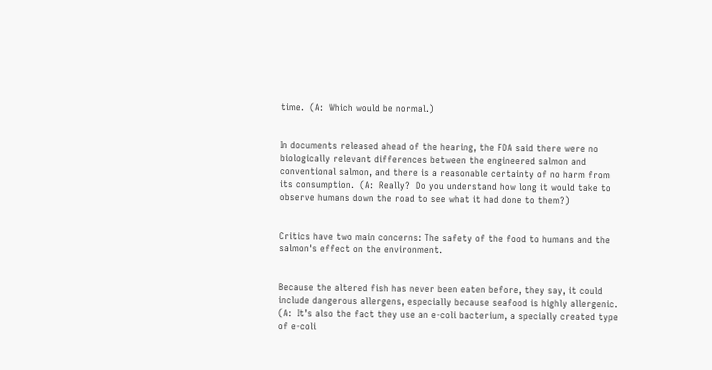time.  (A:  Which would be normal.)


In documents released ahead of the hearing, the FDA said there were no biologically relevant differences between the engineered salmon and conventional salmon, and there is a reasonable certainty of no harm from its consumption.  (A:  Really?  Do you understand how long it would take to observe humans down the road to see what it had done to them?)


Critics have two main concerns: The safety of the food to humans and the salmon's effect on the environment.


Because the altered fish has never been eaten before, they say, it could include dangerous allergens, especially because seafood is highly allergenic.  (A:  It’s also the fact they use an e-coli bacterium, a specially created type of e-coli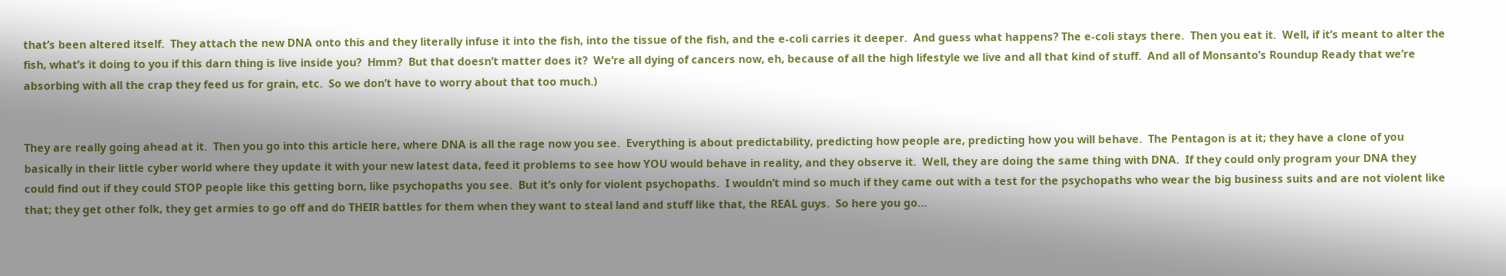that’s been altered itself.  They attach the new DNA onto this and they literally infuse it into the fish, into the tissue of the fish, and the e-coli carries it deeper.  And guess what happens? The e-coli stays there.  Then you eat it.  Well, if it’s meant to alter the fish, what’s it doing to you if this darn thing is live inside you?  Hmm?  But that doesn’t matter does it?  We’re all dying of cancers now, eh, because of all the high lifestyle we live and all that kind of stuff.  And all of Monsanto’s Roundup Ready that we’re absorbing with all the crap they feed us for grain, etc.  So we don’t have to worry about that too much.)


They are really going ahead at it.  Then you go into this article here, where DNA is all the rage now you see.  Everything is about predictability, predicting how people are, predicting how you will behave.  The Pentagon is at it; they have a clone of you basically in their little cyber world where they update it with your new latest data, feed it problems to see how YOU would behave in reality, and they observe it.  Well, they are doing the same thing with DNA.  If they could only program your DNA they could find out if they could STOP people like this getting born, like psychopaths you see.  But it’s only for violent psychopaths.  I wouldn’t mind so much if they came out with a test for the psychopaths who wear the big business suits and are not violent like that; they get other folk, they get armies to go off and do THEIR battles for them when they want to steal land and stuff like that, the REAL guys.  So here you go…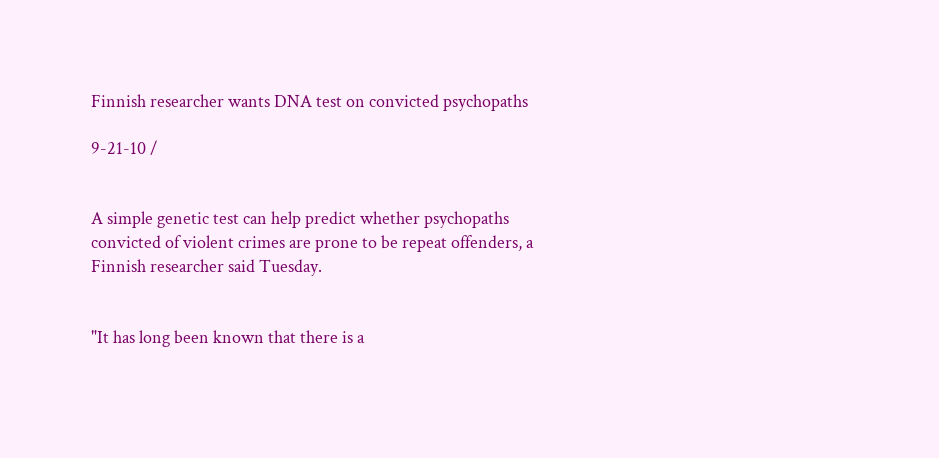Finnish researcher wants DNA test on convicted psychopaths

9-21-10 /


A simple genetic test can help predict whether psychopaths convicted of violent crimes are prone to be repeat offenders, a Finnish researcher said Tuesday.


"It has long been known that there is a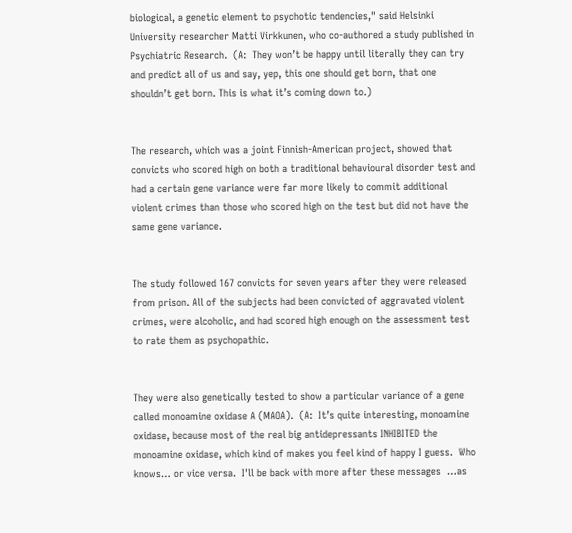biological, a genetic element to psychotic tendencies," said Helsinki University researcher Matti Virkkunen, who co-authored a study published in Psychiatric Research.  (A:  They won’t be happy until literally they can try and predict all of us and say, yep, this one should get born, that one shouldn’t get born. This is what it’s coming down to.)


The research, which was a joint Finnish-American project, showed that convicts who scored high on both a traditional behavioural disorder test and had a certain gene variance were far more likely to commit additional violent crimes than those who scored high on the test but did not have the same gene variance.


The study followed 167 convicts for seven years after they were released from prison. All of the subjects had been convicted of aggravated violent crimes, were alcoholic, and had scored high enough on the assessment test to rate them as psychopathic.


They were also genetically tested to show a particular variance of a gene called monoamine oxidase A (MAOA).  (A:  It’s quite interesting, monoamine oxidase, because most of the real big antidepressants INHIBITED the monoamine oxidase, which kind of makes you feel kind of happy I guess.  Who knows… or vice versa.  I'll be back with more after these messages  …as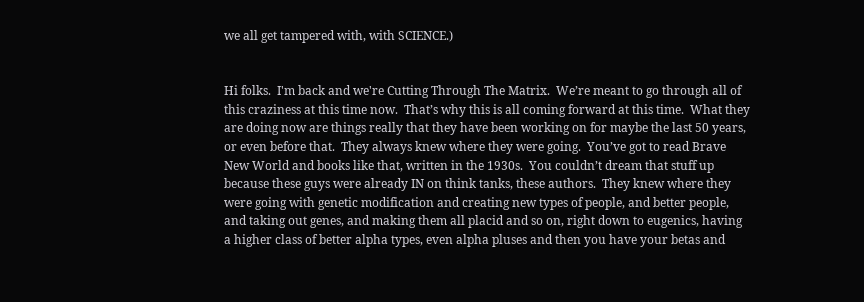we all get tampered with, with SCIENCE.)


Hi folks.  I'm back and we're Cutting Through The Matrix.  We’re meant to go through all of this craziness at this time now.  That’s why this is all coming forward at this time.  What they are doing now are things really that they have been working on for maybe the last 50 years, or even before that.  They always knew where they were going.  You’ve got to read Brave New World and books like that, written in the 1930s.  You couldn’t dream that stuff up because these guys were already IN on think tanks, these authors.  They knew where they were going with genetic modification and creating new types of people, and better people, and taking out genes, and making them all placid and so on, right down to eugenics, having a higher class of better alpha types, even alpha pluses and then you have your betas and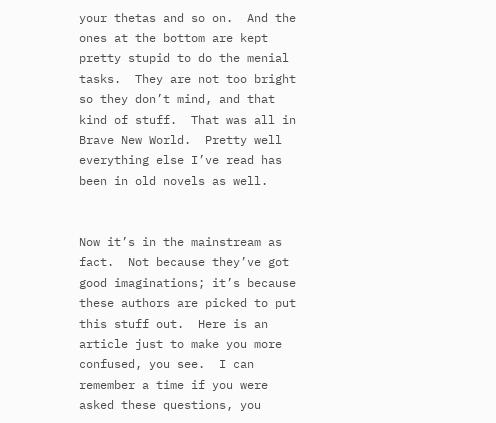your thetas and so on.  And the ones at the bottom are kept pretty stupid to do the menial tasks.  They are not too bright so they don’t mind, and that kind of stuff.  That was all in Brave New World.  Pretty well everything else I’ve read has been in old novels as well.


Now it’s in the mainstream as fact.  Not because they’ve got good imaginations; it’s because these authors are picked to put this stuff out.  Here is an article just to make you more confused, you see.  I can remember a time if you were asked these questions, you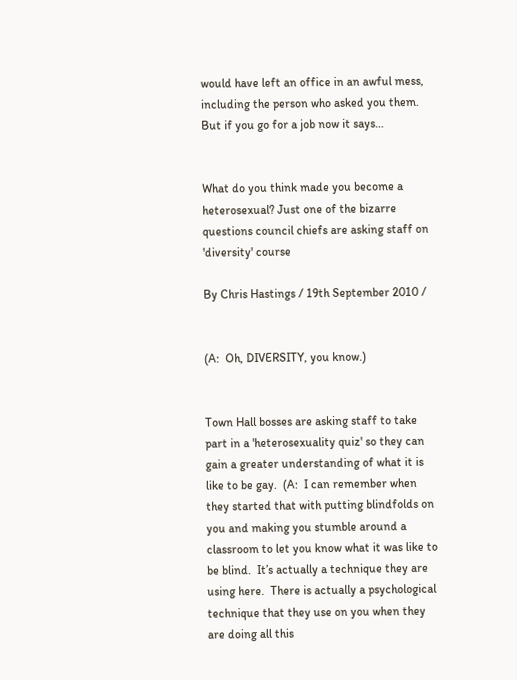would have left an office in an awful mess, including the person who asked you them.  But if you go for a job now it says…


What do you think made you become a heterosexual? Just one of the bizarre questions council chiefs are asking staff on 'diversity' course

By Chris Hastings / 19th September 2010 /


(A:  Oh, DIVERSITY, you know.)


Town Hall bosses are asking staff to take part in a 'heterosexuality quiz' so they can gain a greater understanding of what it is like to be gay.  (A:  I can remember when they started that with putting blindfolds on you and making you stumble around a classroom to let you know what it was like to be blind.  It’s actually a technique they are using here.  There is actually a psychological technique that they use on you when they are doing all this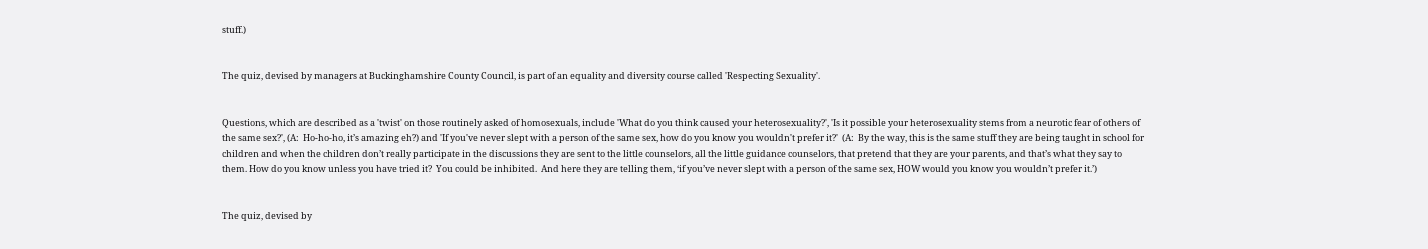stuff.)


The quiz, devised by managers at Buckinghamshire County Council, is part of an equality and diversity course called 'Respecting Sexuality'.


Questions, which are described as a 'twist' on those routinely asked of homosexuals, include 'What do you think caused your heterosexuality?', 'Is it possible your heterosexuality stems from a neurotic fear of others of the same sex?', (A:  Ho-ho-ho, it’s amazing eh?) and 'If you've never slept with a person of the same sex, how do you know you wouldn't prefer it?'  (A:  By the way, this is the same stuff they are being taught in school for children and when the children don’t really participate in the discussions they are sent to the little counselors, all the little guidance counselors, that pretend that they are your parents, and that’s what they say to them. How do you know unless you have tried it?  You could be inhibited.  And here they are telling them, ‘if you’ve never slept with a person of the same sex, HOW would you know you wouldn’t prefer it.’)


The quiz, devised by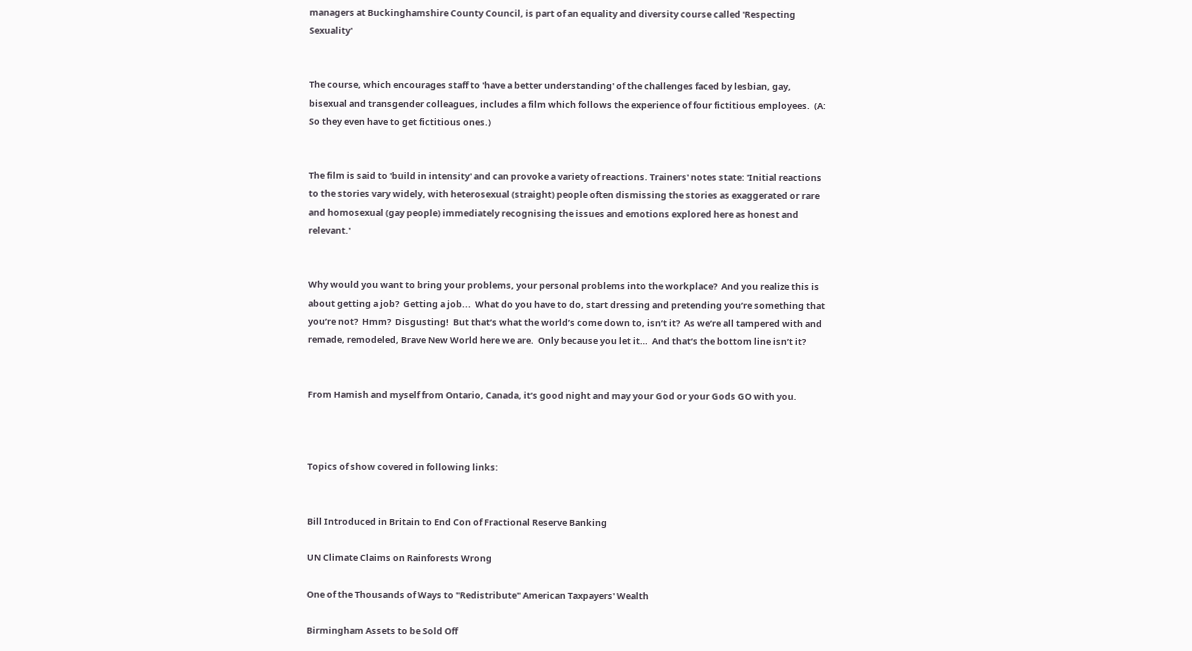managers at Buckinghamshire County Council, is part of an equality and diversity course called 'Respecting Sexuality'


The course, which encourages staff to 'have a better understanding' of the challenges faced by lesbian, gay, bisexual and transgender colleagues, includes a film which follows the experience of four fictitious employees.  (A:  So they even have to get fictitious ones.)


The film is said to 'build in intensity' and can provoke a variety of reactions. Trainers' notes state: 'Initial reactions to the stories vary widely, with heterosexual (straight) people often dismissing the stories as exaggerated or rare and homosexual (gay people) immediately recognising the issues and emotions explored here as honest and relevant.'


Why would you want to bring your problems, your personal problems into the workplace?  And you realize this is about getting a job?  Getting a job...  What do you have to do, start dressing and pretending you’re something that you’re not?  Hmm?  Disgusting!  But that’s what the world’s come down to, isn’t it?  As we’re all tampered with and remade, remodeled, Brave New World here we are.  Only because you let it…  And that’s the bottom line isn’t it?


From Hamish and myself from Ontario, Canada, it’s good night and may your God or your Gods GO with you.



Topics of show covered in following links:


Bill Introduced in Britain to End Con of Fractional Reserve Banking

UN Climate Claims on Rainforests Wrong

One of the Thousands of Ways to "Redistribute" American Taxpayers' Wealth

Birmingham Assets to be Sold Off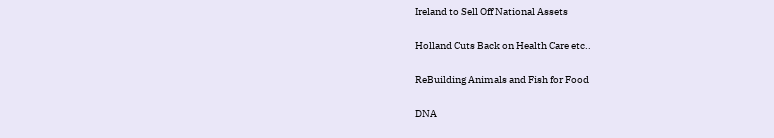Ireland to Sell Off National Assets

Holland Cuts Back on Health Care etc..

ReBuilding Animals and Fish for Food

DNA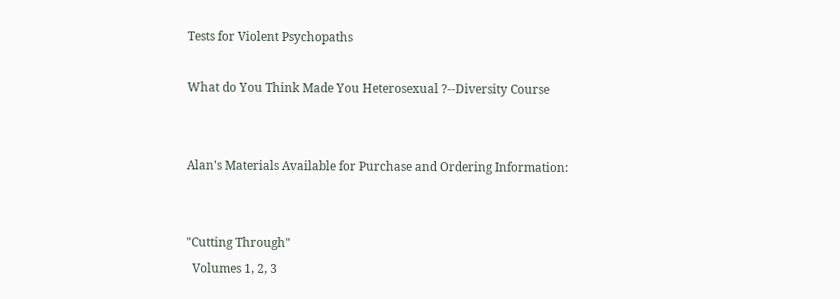Tests for Violent Psychopaths

What do You Think Made You Heterosexual ?--Diversity Course


Alan's Materials Available for Purchase and Ordering Information:


"Cutting Through"
  Volumes 1, 2, 3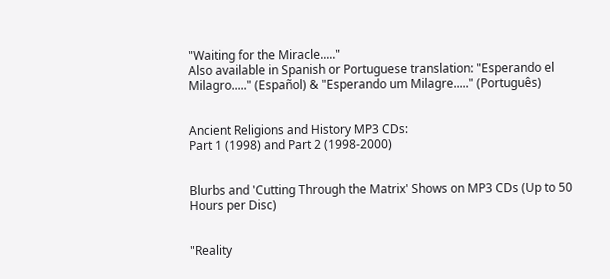"Waiting for the Miracle....."
Also available in Spanish or Portuguese translation: "Esperando el Milagro....." (Español) & "Esperando um Milagre....." (Português)


Ancient Religions and History MP3 CDs:
Part 1 (1998) and Part 2 (1998-2000)


Blurbs and 'Cutting Through the Matrix' Shows on MP3 CDs (Up to 50 Hours per Disc)


"Reality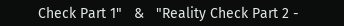Check Part 1"   &   "Reality Check Part 2 -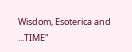Wisdom, Esoterica and ...TIME"